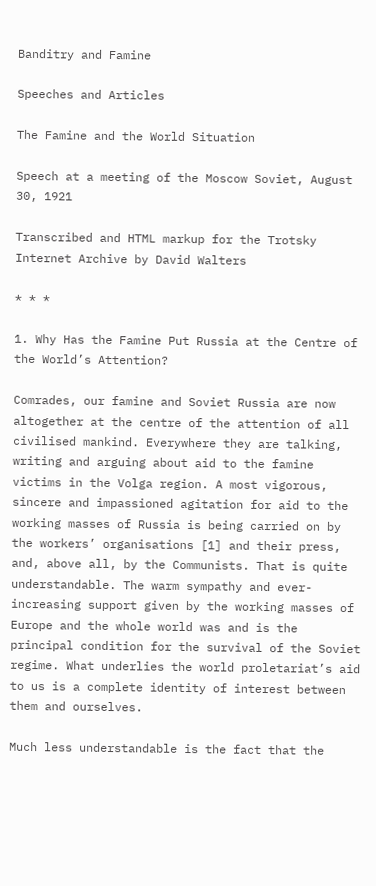Banditry and Famine

Speeches and Articles

The Famine and the World Situation

Speech at a meeting of the Moscow Soviet, August 30, 1921

Transcribed and HTML markup for the Trotsky Internet Archive by David Walters

* * *

1. Why Has the Famine Put Russia at the Centre of the World’s Attention?

Comrades, our famine and Soviet Russia are now altogether at the centre of the attention of all civilised mankind. Everywhere they are talking, writing and arguing about aid to the famine victims in the Volga region. A most vigorous, sincere and impassioned agitation for aid to the working masses of Russia is being carried on by the workers’ organisations [1] and their press, and, above all, by the Communists. That is quite understandable. The warm sympathy and ever-increasing support given by the working masses of Europe and the whole world was and is the principal condition for the survival of the Soviet regime. What underlies the world proletariat’s aid to us is a complete identity of interest between them and ourselves.

Much less understandable is the fact that the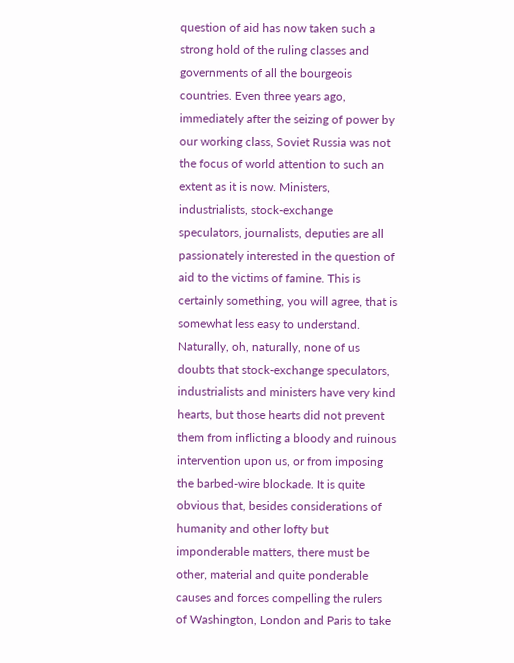question of aid has now taken such a strong hold of the ruling classes and governments of all the bourgeois countries. Even three years ago, immediately after the seizing of power by our working class, Soviet Russia was not the focus of world attention to such an extent as it is now. Ministers, industrialists, stock-exchange speculators, journalists, deputies are all passionately interested in the question of aid to the victims of famine. This is certainly something, you will agree, that is somewhat less easy to understand. Naturally, oh, naturally, none of us doubts that stock-exchange speculators, industrialists and ministers have very kind hearts, but those hearts did not prevent them from inflicting a bloody and ruinous intervention upon us, or from imposing the barbed-wire blockade. It is quite obvious that, besides considerations of humanity and other lofty but imponderable matters, there must be other, material and quite ponderable causes and forces compelling the rulers of Washington, London and Paris to take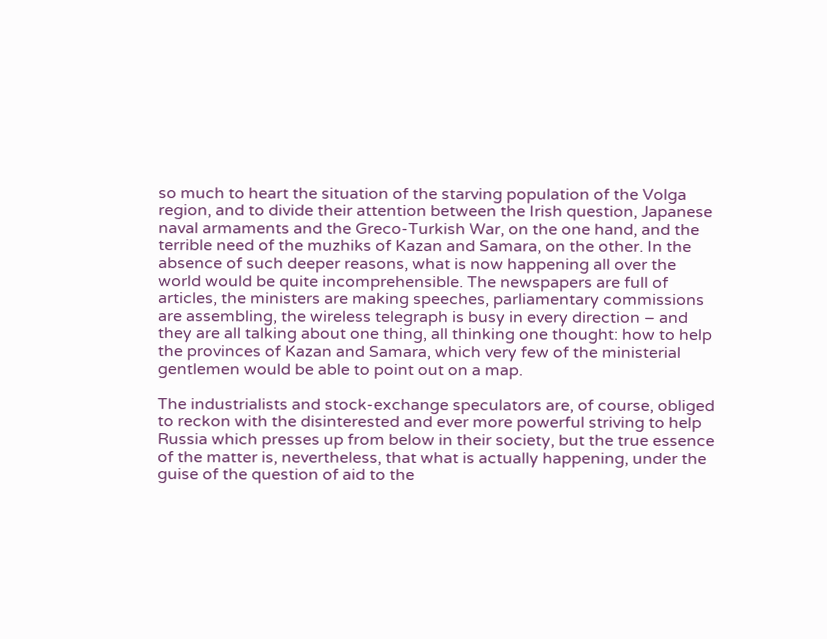so much to heart the situation of the starving population of the Volga region, and to divide their attention between the Irish question, Japanese naval armaments and the Greco-Turkish War, on the one hand, and the terrible need of the muzhiks of Kazan and Samara, on the other. In the absence of such deeper reasons, what is now happening all over the world would be quite incomprehensible. The newspapers are full of articles, the ministers are making speeches, parliamentary commissions are assembling, the wireless telegraph is busy in every direction – and they are all talking about one thing, all thinking one thought: how to help the provinces of Kazan and Samara, which very few of the ministerial gentlemen would be able to point out on a map.

The industrialists and stock-exchange speculators are, of course, obliged to reckon with the disinterested and ever more powerful striving to help Russia which presses up from below in their society, but the true essence of the matter is, nevertheless, that what is actually happening, under the guise of the question of aid to the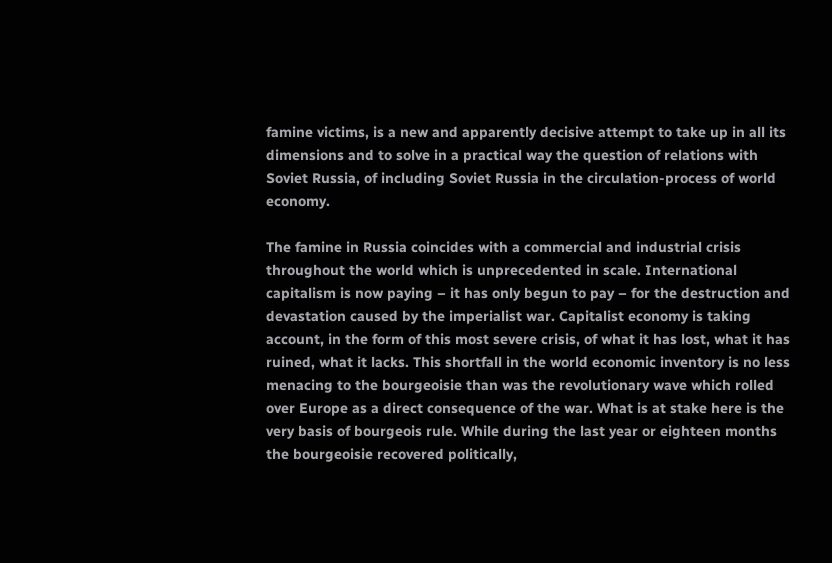famine victims, is a new and apparently decisive attempt to take up in all its dimensions and to solve in a practical way the question of relations with Soviet Russia, of including Soviet Russia in the circulation-process of world economy.

The famine in Russia coincides with a commercial and industrial crisis throughout the world which is unprecedented in scale. International capitalism is now paying – it has only begun to pay – for the destruction and devastation caused by the imperialist war. Capitalist economy is taking account, in the form of this most severe crisis, of what it has lost, what it has ruined, what it lacks. This shortfall in the world economic inventory is no less menacing to the bourgeoisie than was the revolutionary wave which rolled over Europe as a direct consequence of the war. What is at stake here is the very basis of bourgeois rule. While during the last year or eighteen months the bourgeoisie recovered politically,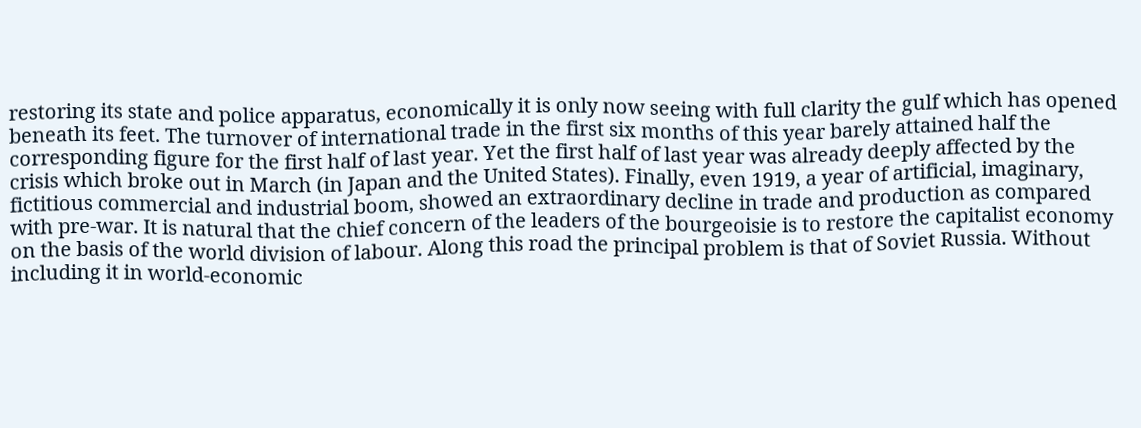restoring its state and police apparatus, economically it is only now seeing with full clarity the gulf which has opened beneath its feet. The turnover of international trade in the first six months of this year barely attained half the corresponding figure for the first half of last year. Yet the first half of last year was already deeply affected by the crisis which broke out in March (in Japan and the United States). Finally, even 1919, a year of artificial, imaginary, fictitious commercial and industrial boom, showed an extraordinary decline in trade and production as compared with pre-war. It is natural that the chief concern of the leaders of the bourgeoisie is to restore the capitalist economy on the basis of the world division of labour. Along this road the principal problem is that of Soviet Russia. Without including it in world-economic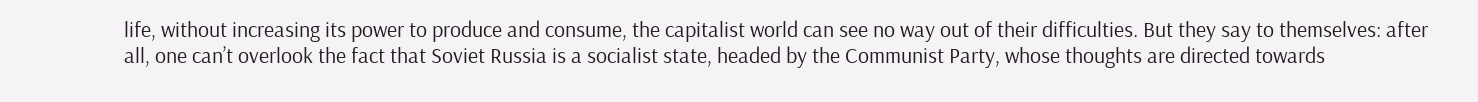life, without increasing its power to produce and consume, the capitalist world can see no way out of their difficulties. But they say to themselves: after all, one can’t overlook the fact that Soviet Russia is a socialist state, headed by the Communist Party, whose thoughts are directed towards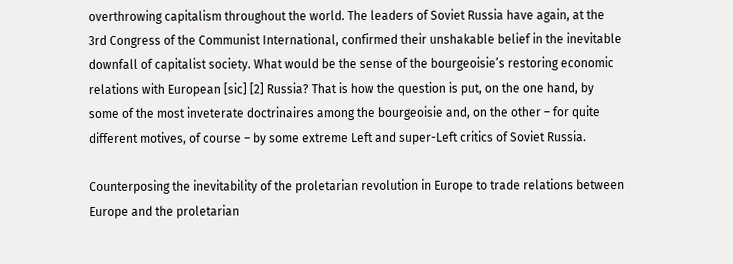overthrowing capitalism throughout the world. The leaders of Soviet Russia have again, at the 3rd Congress of the Communist International, confirmed their unshakable belief in the inevitable downfall of capitalist society. What would be the sense of the bourgeoisie’s restoring economic relations with European [sic] [2] Russia? That is how the question is put, on the one hand, by some of the most inveterate doctrinaires among the bourgeoisie and, on the other – for quite different motives, of course – by some extreme Left and super-Left critics of Soviet Russia.

Counterposing the inevitability of the proletarian revolution in Europe to trade relations between Europe and the proletarian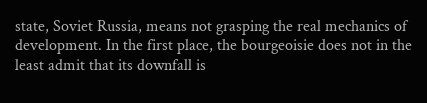state, Soviet Russia, means not grasping the real mechanics of development. In the first place, the bourgeoisie does not in the least admit that its downfall is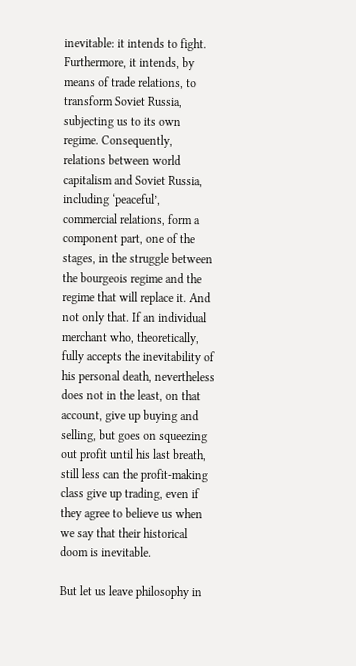inevitable: it intends to fight. Furthermore, it intends, by means of trade relations, to transform Soviet Russia, subjecting us to its own regime. Consequently, relations between world capitalism and Soviet Russia, including ‘peaceful’, commercial relations, form a component part, one of the stages, in the struggle between the bourgeois regime and the regime that will replace it. And not only that. If an individual merchant who, theoretically, fully accepts the inevitability of his personal death, nevertheless does not in the least, on that account, give up buying and selling, but goes on squeezing out profit until his last breath, still less can the profit-making class give up trading, even if they agree to believe us when we say that their historical doom is inevitable.

But let us leave philosophy in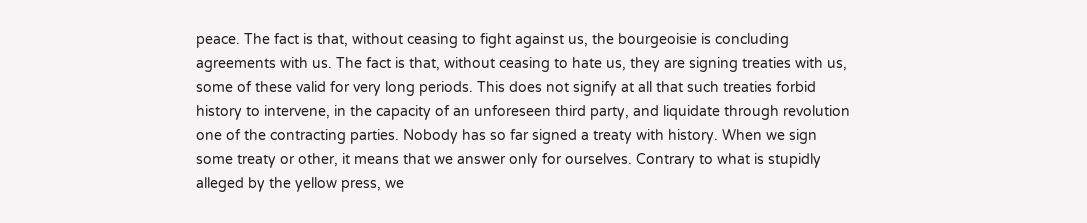peace. The fact is that, without ceasing to fight against us, the bourgeoisie is concluding agreements with us. The fact is that, without ceasing to hate us, they are signing treaties with us, some of these valid for very long periods. This does not signify at all that such treaties forbid history to intervene, in the capacity of an unforeseen third party, and liquidate through revolution one of the contracting parties. Nobody has so far signed a treaty with history. When we sign some treaty or other, it means that we answer only for ourselves. Contrary to what is stupidly alleged by the yellow press, we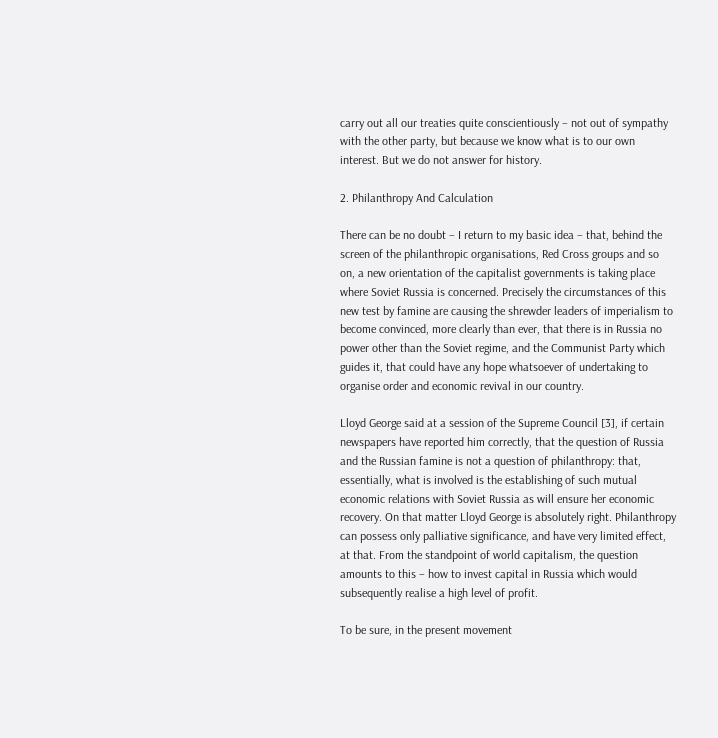carry out all our treaties quite conscientiously – not out of sympathy with the other party, but because we know what is to our own interest. But we do not answer for history.

2. Philanthropy And Calculation

There can be no doubt – I return to my basic idea – that, behind the screen of the philanthropic organisations, Red Cross groups and so on, a new orientation of the capitalist governments is taking place where Soviet Russia is concerned. Precisely the circumstances of this new test by famine are causing the shrewder leaders of imperialism to become convinced, more clearly than ever, that there is in Russia no power other than the Soviet regime, and the Communist Party which guides it, that could have any hope whatsoever of undertaking to organise order and economic revival in our country.

Lloyd George said at a session of the Supreme Council [3], if certain newspapers have reported him correctly, that the question of Russia and the Russian famine is not a question of philanthropy: that, essentially, what is involved is the establishing of such mutual economic relations with Soviet Russia as will ensure her economic recovery. On that matter Lloyd George is absolutely right. Philanthropy can possess only palliative significance, and have very limited effect, at that. From the standpoint of world capitalism, the question amounts to this – how to invest capital in Russia which would subsequently realise a high level of profit.

To be sure, in the present movement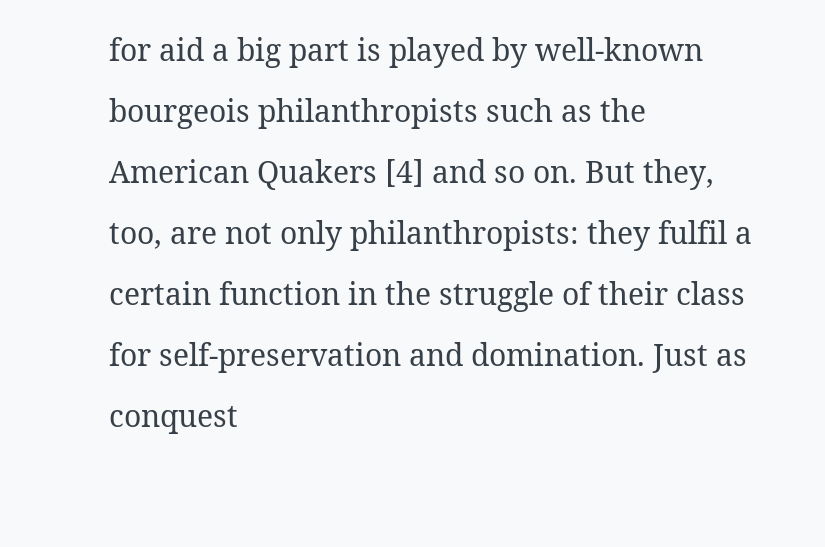for aid a big part is played by well-known bourgeois philanthropists such as the American Quakers [4] and so on. But they, too, are not only philanthropists: they fulfil a certain function in the struggle of their class for self-preservation and domination. Just as conquest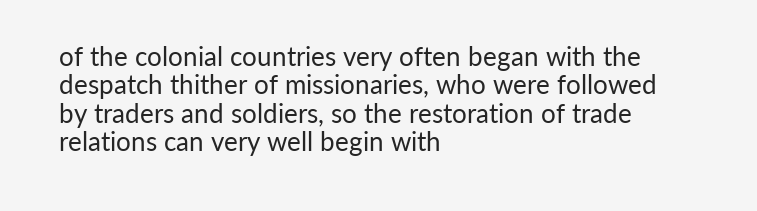of the colonial countries very often began with the despatch thither of missionaries, who were followed by traders and soldiers, so the restoration of trade relations can very well begin with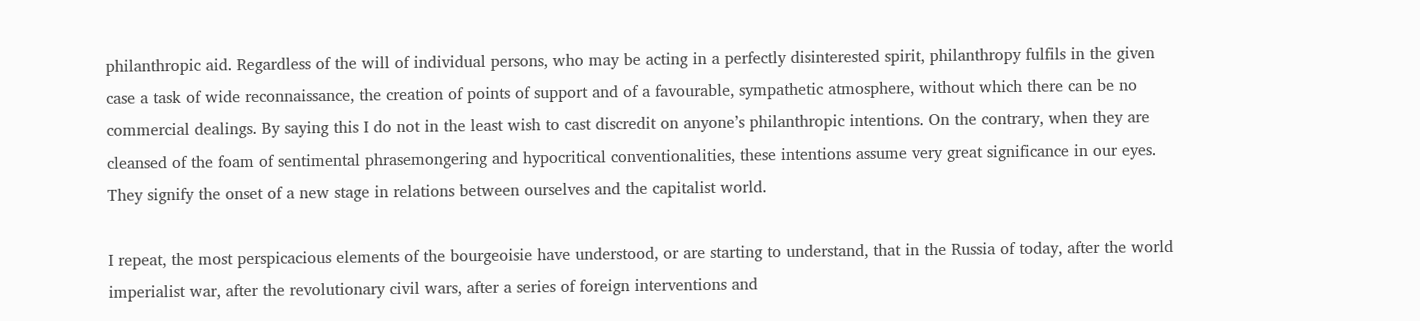philanthropic aid. Regardless of the will of individual persons, who may be acting in a perfectly disinterested spirit, philanthropy fulfils in the given case a task of wide reconnaissance, the creation of points of support and of a favourable, sympathetic atmosphere, without which there can be no commercial dealings. By saying this I do not in the least wish to cast discredit on anyone’s philanthropic intentions. On the contrary, when they are cleansed of the foam of sentimental phrasemongering and hypocritical conventionalities, these intentions assume very great significance in our eyes. They signify the onset of a new stage in relations between ourselves and the capitalist world.

I repeat, the most perspicacious elements of the bourgeoisie have understood, or are starting to understand, that in the Russia of today, after the world imperialist war, after the revolutionary civil wars, after a series of foreign interventions and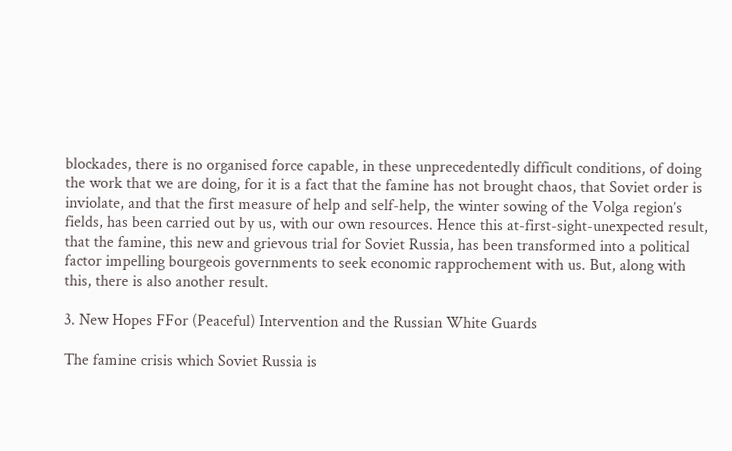blockades, there is no organised force capable, in these unprecedentedly difficult conditions, of doing the work that we are doing, for it is a fact that the famine has not brought chaos, that Soviet order is inviolate, and that the first measure of help and self-help, the winter sowing of the Volga region’s fields, has been carried out by us, with our own resources. Hence this at-first-sight-unexpected result, that the famine, this new and grievous trial for Soviet Russia, has been transformed into a political factor impelling bourgeois governments to seek economic rapprochement with us. But, along with this, there is also another result.

3. New Hopes FFor (Peaceful) Intervention and the Russian White Guards

The famine crisis which Soviet Russia is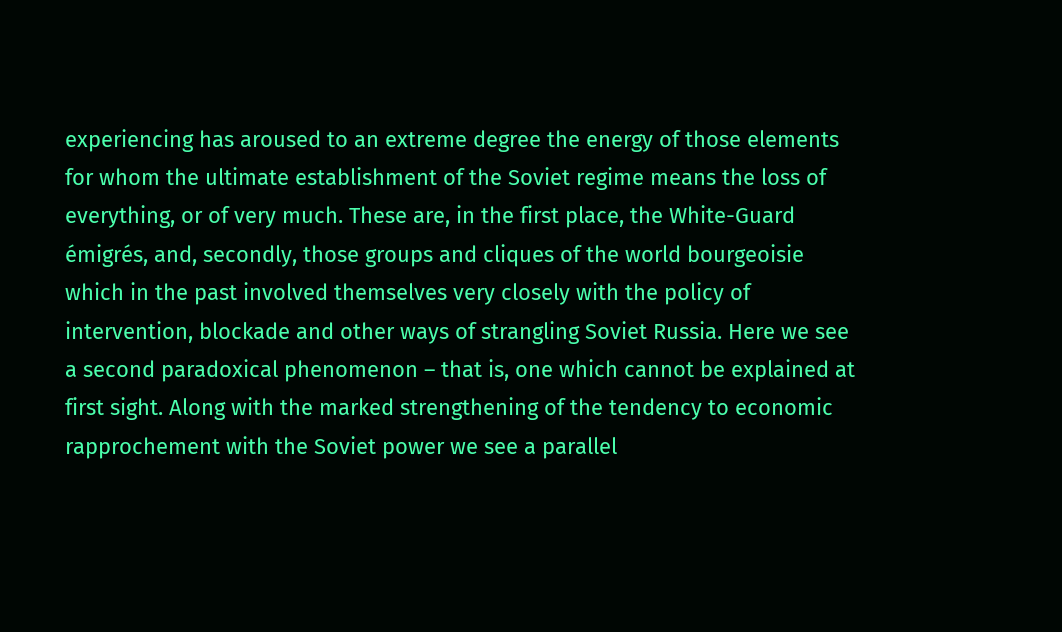experiencing has aroused to an extreme degree the energy of those elements for whom the ultimate establishment of the Soviet regime means the loss of everything, or of very much. These are, in the first place, the White-Guard émigrés, and, secondly, those groups and cliques of the world bourgeoisie which in the past involved themselves very closely with the policy of intervention, blockade and other ways of strangling Soviet Russia. Here we see a second paradoxical phenomenon – that is, one which cannot be explained at first sight. Along with the marked strengthening of the tendency to economic rapprochement with the Soviet power we see a parallel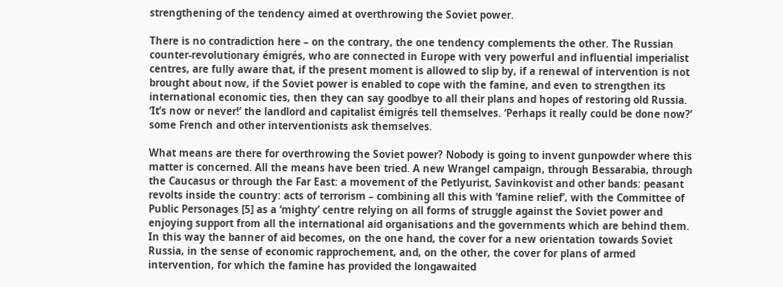strengthening of the tendency aimed at overthrowing the Soviet power.

There is no contradiction here – on the contrary, the one tendency complements the other. The Russian counter-revolutionary émigrés, who are connected in Europe with very powerful and influential imperialist centres, are fully aware that, if the present moment is allowed to slip by, if a renewal of intervention is not brought about now, if the Soviet power is enabled to cope with the famine, and even to strengthen its international economic ties, then they can say goodbye to all their plans and hopes of restoring old Russia. ‘It’s now or never!’ the landlord and capitalist émigrés tell themselves. ‘Perhaps it really could be done now?’ some French and other interventionists ask themselves.

What means are there for overthrowing the Soviet power? Nobody is going to invent gunpowder where this matter is concerned. All the means have been tried. A new Wrangel campaign, through Bessarabia, through the Caucasus or through the Far East: a movement of the Petlyurist, Savinkovist and other bands: peasant revolts inside the country: acts of terrorism – combining all this with ‘famine relief’, with the Committee of Public Personages [5] as a ‘mighty’ centre relying on all forms of struggle against the Soviet power and enjoying support from all the international aid organisations and the governments which are behind them. In this way the banner of aid becomes, on the one hand, the cover for a new orientation towards Soviet Russia, in the sense of economic rapprochement, and, on the other, the cover for plans of armed intervention, for which the famine has provided the longawaited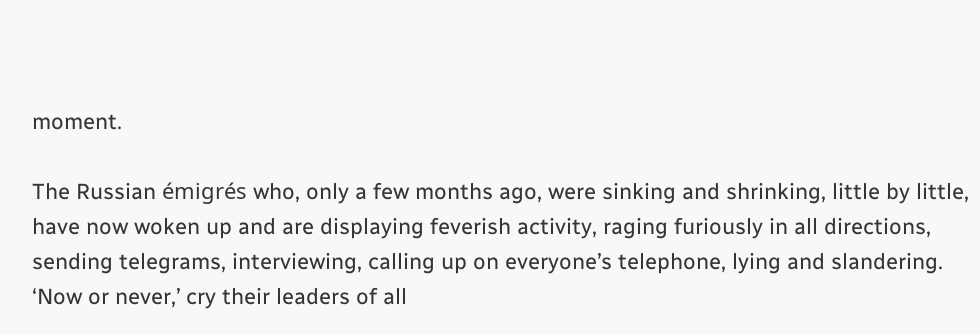moment.

The Russian émigrés who, only a few months ago, were sinking and shrinking, little by little, have now woken up and are displaying feverish activity, raging furiously in all directions, sending telegrams, interviewing, calling up on everyone’s telephone, lying and slandering. ‘Now or never,’ cry their leaders of all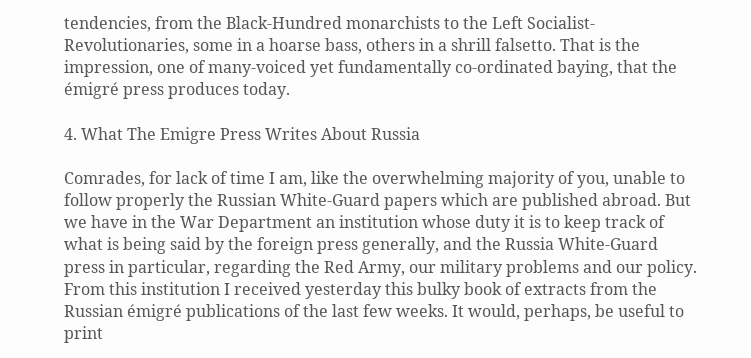tendencies, from the Black-Hundred monarchists to the Left Socialist-Revolutionaries, some in a hoarse bass, others in a shrill falsetto. That is the impression, one of many-voiced yet fundamentally co-ordinated baying, that the émigré press produces today.

4. What The Emigre Press Writes About Russia

Comrades, for lack of time I am, like the overwhelming majority of you, unable to follow properly the Russian White-Guard papers which are published abroad. But we have in the War Department an institution whose duty it is to keep track of what is being said by the foreign press generally, and the Russia White-Guard press in particular, regarding the Red Army, our military problems and our policy. From this institution I received yesterday this bulky book of extracts from the Russian émigré publications of the last few weeks. It would, perhaps, be useful to print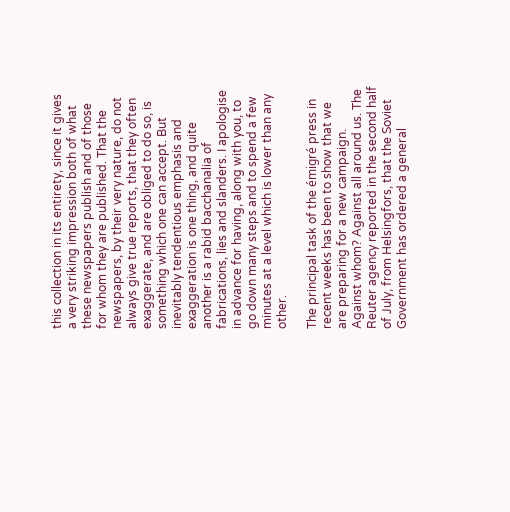this collection in its entirety, since it gives a very striking impression both of what these newspapers publish and of those for whom they are published. That the newspapers, by their very nature, do not always give true reports, that they often exaggerate, and are obliged to do so, is something which one can accept. But inevitably tendentious emphasis and exaggeration is one thing, and quite another is a rabid bacchanalia of fabrications, lies and slanders. I apologise in advance for having, along with you, to go down many steps and to spend a few minutes at a level which is lower than any other.

The principal task of the émigré press in recent weeks has been to show that we are preparing for a new campaign. Against whom? Against all around us. The Reuter agency reported in the second half of July, from Helsingfors, that the Soviet Government has ordered a general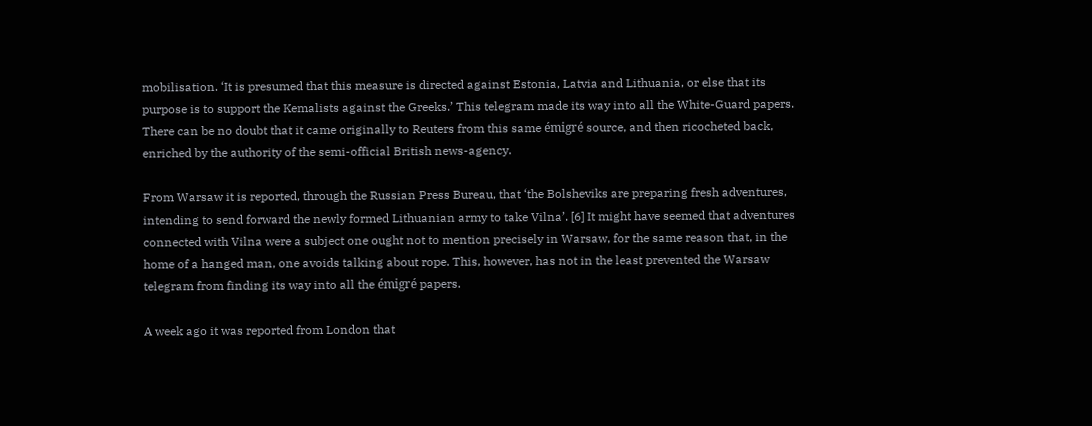mobilisation. ‘It is presumed that this measure is directed against Estonia, Latvia and Lithuania, or else that its purpose is to support the Kemalists against the Greeks.’ This telegram made its way into all the White-Guard papers. There can be no doubt that it came originally to Reuters from this same émigré source, and then ricocheted back, enriched by the authority of the semi-official British news-agency.

From Warsaw it is reported, through the Russian Press Bureau, that ‘the Bolsheviks are preparing fresh adventures, intending to send forward the newly formed Lithuanian army to take Vilna’. [6] It might have seemed that adventures connected with Vilna were a subject one ought not to mention precisely in Warsaw, for the same reason that, in the home of a hanged man, one avoids talking about rope. This, however, has not in the least prevented the Warsaw telegram from finding its way into all the émigré papers.

A week ago it was reported from London that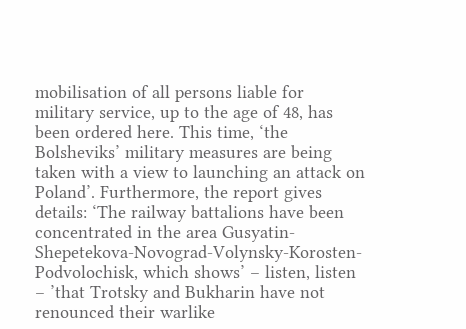mobilisation of all persons liable for military service, up to the age of 48, has been ordered here. This time, ‘the Bolsheviks’ military measures are being taken with a view to launching an attack on Poland’. Furthermore, the report gives details: ‘The railway battalions have been concentrated in the area Gusyatin-Shepetekova-Novograd-Volynsky-Korosten-Podvolochisk, which shows’ – listen, listen – ’that Trotsky and Bukharin have not renounced their warlike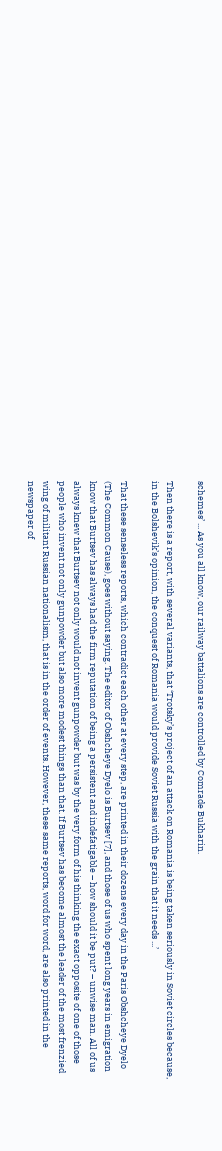schemes’ ... As you all know, our railway battalions are controlled by Comrade Bukharin.

Then there is a report, with several variants, that ‘Trotsky’s project of an attack on Romania is being taken seriously in Soviet circles because, in the Bolshevik’s opinion, the conquest of Romania would provide Soviet Russia with the grain that it needs ...’

That these senseless reports, which contradict each other at every step, are printed in their dozens every day in the Paris Obshcheye Dyelo (The Common Cause), goes without saying. The editor of Obshcheye Dyelo is Burtsev [7], and those of us who spent long years in emigration know that Burtsev has always had the firm reputation of being a persistent and indefatigable – how should it be put? – unwise man. All of us always knew that Burtsev not only would not invent gunpowder but was by the very form of his thinking the exact opposite of one of those people who invent not only gunpowder but also more modest things than that. If Burtsev has become almost the leader of the most frenzied wing of militant Russian nationalism, that is in the order of events. However, these same reports, word for word, are also printed in the newspaper of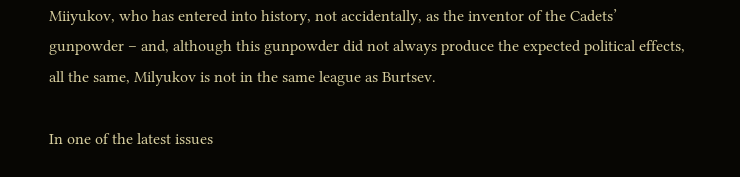Miiyukov, who has entered into history, not accidentally, as the inventor of the Cadets’ gunpowder – and, although this gunpowder did not always produce the expected political effects, all the same, Milyukov is not in the same league as Burtsev.

In one of the latest issues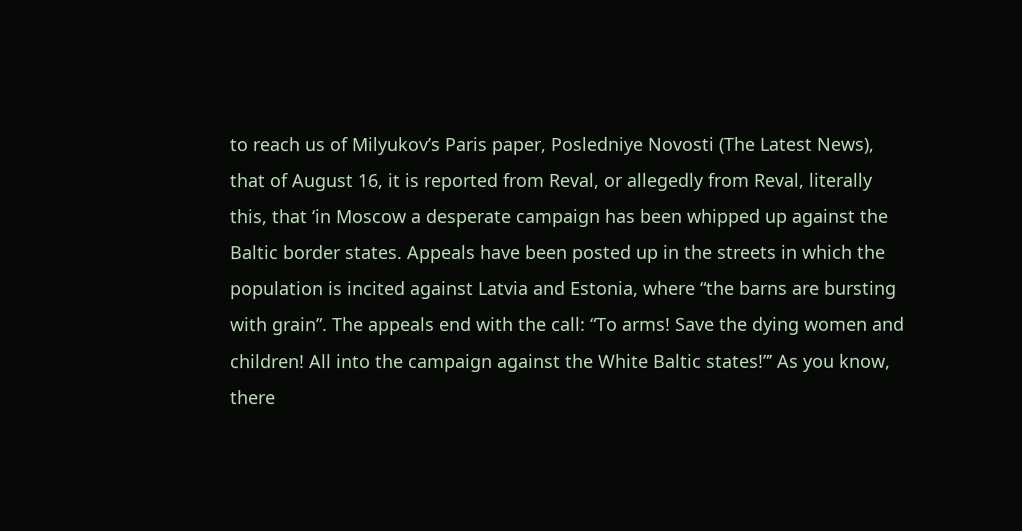to reach us of Milyukov’s Paris paper, Posledniye Novosti (The Latest News), that of August 16, it is reported from Reval, or allegedly from Reval, literally this, that ‘in Moscow a desperate campaign has been whipped up against the Baltic border states. Appeals have been posted up in the streets in which the population is incited against Latvia and Estonia, where “the barns are bursting with grain”. The appeals end with the call: “To arms! Save the dying women and children! All into the campaign against the White Baltic states!”’ As you know, there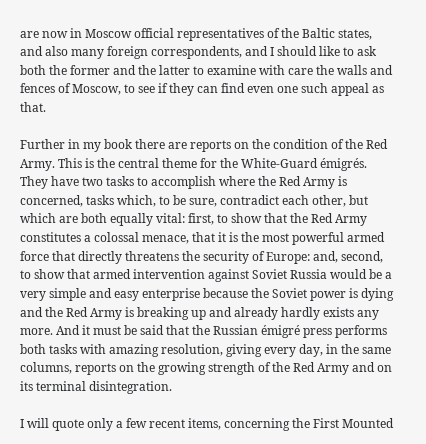are now in Moscow official representatives of the Baltic states, and also many foreign correspondents, and I should like to ask both the former and the latter to examine with care the walls and fences of Moscow, to see if they can find even one such appeal as that.

Further in my book there are reports on the condition of the Red Army. This is the central theme for the White-Guard émigrés. They have two tasks to accomplish where the Red Army is concerned, tasks which, to be sure, contradict each other, but which are both equally vital: first, to show that the Red Army constitutes a colossal menace, that it is the most powerful armed force that directly threatens the security of Europe: and, second, to show that armed intervention against Soviet Russia would be a very simple and easy enterprise because the Soviet power is dying and the Red Army is breaking up and already hardly exists any more. And it must be said that the Russian émigré press performs both tasks with amazing resolution, giving every day, in the same columns, reports on the growing strength of the Red Army and on its terminal disintegration.

I will quote only a few recent items, concerning the First Mounted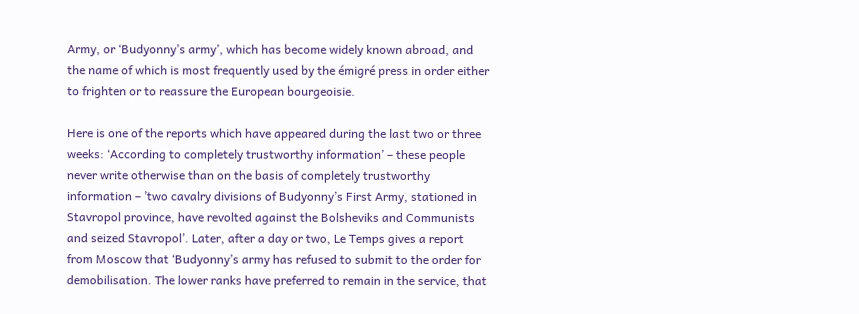Army, or ‘Budyonny’s army’, which has become widely known abroad, and the name of which is most frequently used by the émigré press in order either to frighten or to reassure the European bourgeoisie.

Here is one of the reports which have appeared during the last two or three weeks: ‘According to completely trustworthy information’ – these people never write otherwise than on the basis of completely trustworthy information – ’two cavalry divisions of Budyonny’s First Army, stationed in Stavropol province, have revolted against the Bolsheviks and Communists and seized Stavropol’. Later, after a day or two, Le Temps gives a report from Moscow that ‘Budyonny’s army has refused to submit to the order for demobilisation. The lower ranks have preferred to remain in the service, that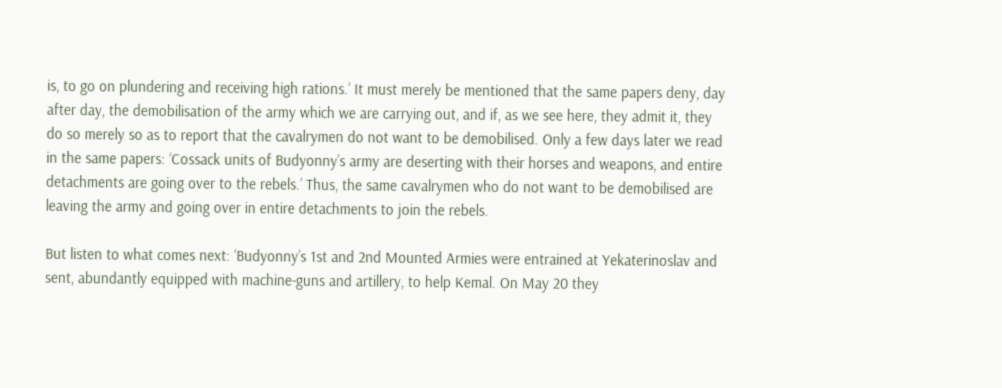is, to go on plundering and receiving high rations.’ It must merely be mentioned that the same papers deny, day after day, the demobilisation of the army which we are carrying out, and if, as we see here, they admit it, they do so merely so as to report that the cavalrymen do not want to be demobilised. Only a few days later we read in the same papers: ‘Cossack units of Budyonny’s army are deserting with their horses and weapons, and entire detachments are going over to the rebels.’ Thus, the same cavalrymen who do not want to be demobilised are leaving the army and going over in entire detachments to join the rebels.

But listen to what comes next: ‘Budyonny’s 1st and 2nd Mounted Armies were entrained at Yekaterinoslav and sent, abundantly equipped with machine-guns and artillery, to help Kemal. On May 20 they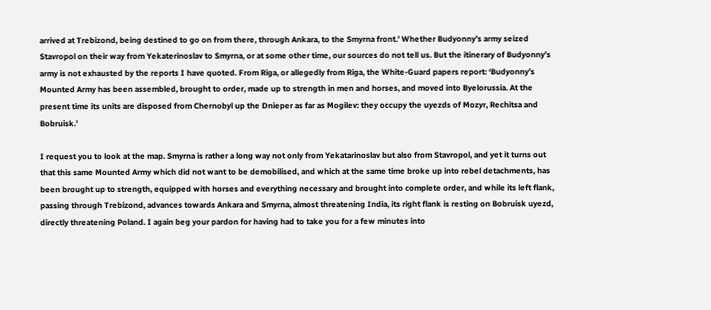arrived at Trebizond, being destined to go on from there, through Ankara, to the Smyrna front.’ Whether Budyonny’s army seized Stavropol on their way from Yekaterinoslav to Smyrna, or at some other time, our sources do not tell us. But the itinerary of Budyonny’s army is not exhausted by the reports I have quoted. From Riga, or allegedly from Riga, the White-Guard papers report: ‘Budyonny’s Mounted Army has been assembled, brought to order, made up to strength in men and horses, and moved into Byelorussia. At the present time its units are disposed from Chernobyl up the Dnieper as far as Mogilev: they occupy the uyezds of Mozyr, Rechitsa and Bobruisk.’

I request you to look at the map. Smyrna is rather a long way not only from Yekatarinoslav but also from Stavropol, and yet it turns out that this same Mounted Army which did not want to be demobilised, and which at the same time broke up into rebel detachments, has been brought up to strength, equipped with horses and everything necessary and brought into complete order, and while its left flank, passing through Trebizond, advances towards Ankara and Smyrna, almost threatening India, its right flank is resting on Bobruisk uyezd, directly threatening Poland. I again beg your pardon for having had to take you for a few minutes into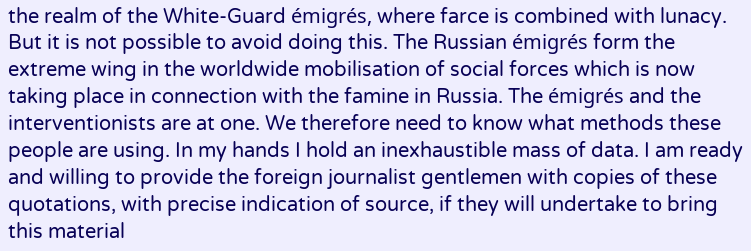the realm of the White-Guard émigrés, where farce is combined with lunacy. But it is not possible to avoid doing this. The Russian émigrés form the extreme wing in the worldwide mobilisation of social forces which is now taking place in connection with the famine in Russia. The émigrés and the interventionists are at one. We therefore need to know what methods these people are using. In my hands I hold an inexhaustible mass of data. I am ready and willing to provide the foreign journalist gentlemen with copies of these quotations, with precise indication of source, if they will undertake to bring this material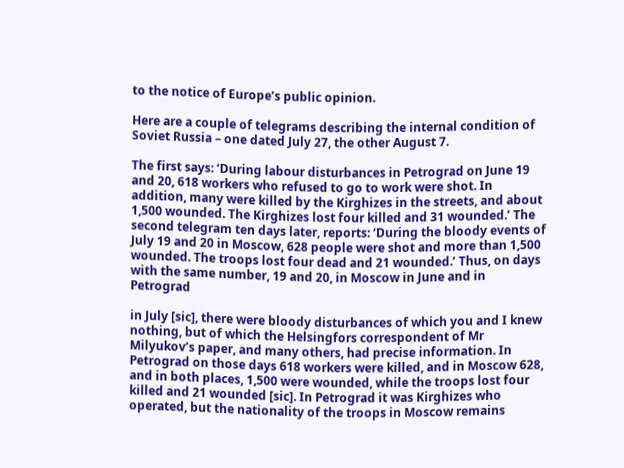to the notice of Europe’s public opinion.

Here are a couple of telegrams describing the internal condition of Soviet Russia – one dated July 27, the other August 7.

The first says: ‘During labour disturbances in Petrograd on June 19 and 20, 618 workers who refused to go to work were shot. In addition, many were killed by the Kirghizes in the streets, and about 1,500 wounded. The Kirghizes lost four killed and 31 wounded.’ The second telegram ten days later, reports: ‘During the bloody events of July 19 and 20 in Moscow, 628 people were shot and more than 1,500 wounded. The troops lost four dead and 21 wounded.’ Thus, on days with the same number, 19 and 20, in Moscow in June and in Petrograd

in July [sic], there were bloody disturbances of which you and I knew nothing, but of which the Helsingfors correspondent of Mr Milyukov’s paper, and many others, had precise information. In Petrograd on those days 618 workers were killed, and in Moscow 628, and in both places, 1,500 were wounded, while the troops lost four killed and 21 wounded [sic]. In Petrograd it was Kirghizes who operated, but the nationality of the troops in Moscow remains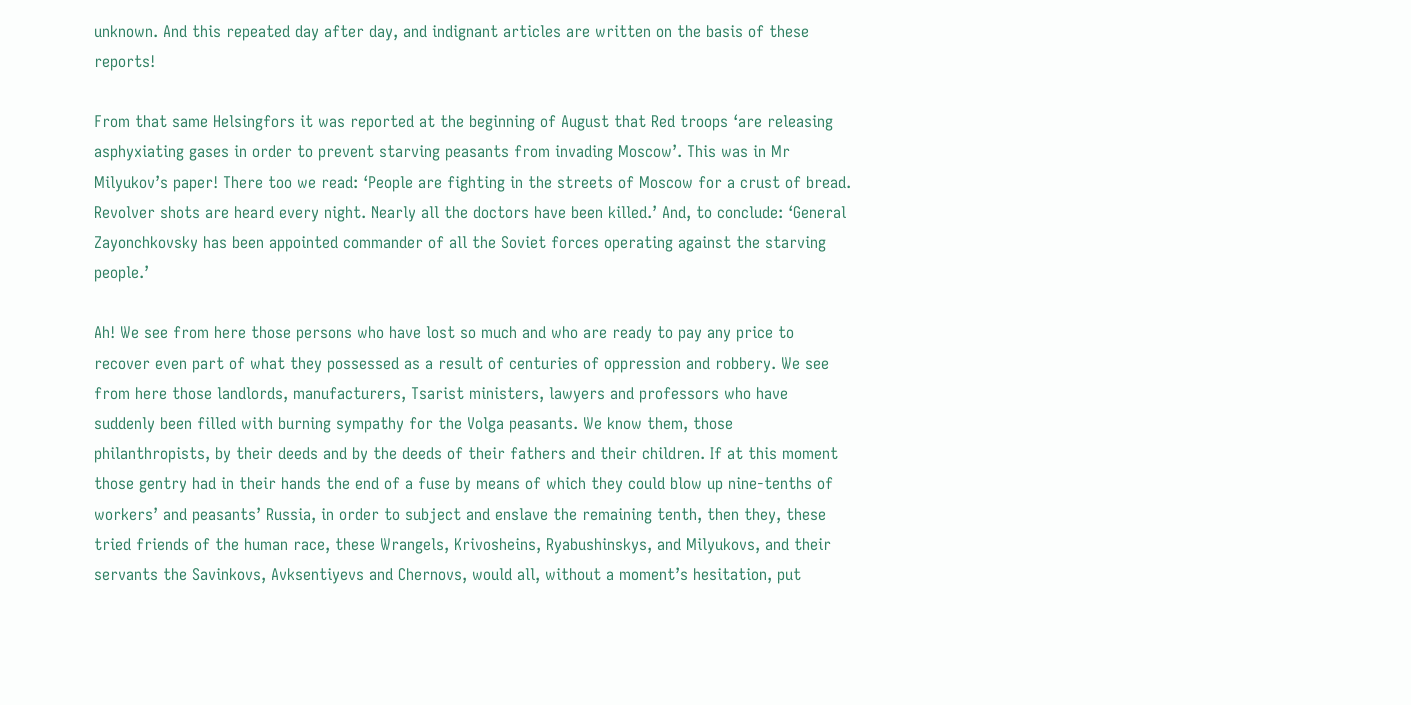unknown. And this repeated day after day, and indignant articles are written on the basis of these reports!

From that same Helsingfors it was reported at the beginning of August that Red troops ‘are releasing asphyxiating gases in order to prevent starving peasants from invading Moscow’. This was in Mr Milyukov’s paper! There too we read: ‘People are fighting in the streets of Moscow for a crust of bread. Revolver shots are heard every night. Nearly all the doctors have been killed.’ And, to conclude: ‘General Zayonchkovsky has been appointed commander of all the Soviet forces operating against the starving people.’

Ah! We see from here those persons who have lost so much and who are ready to pay any price to recover even part of what they possessed as a result of centuries of oppression and robbery. We see from here those landlords, manufacturers, Tsarist ministers, lawyers and professors who have suddenly been filled with burning sympathy for the Volga peasants. We know them, those philanthropists, by their deeds and by the deeds of their fathers and their children. If at this moment those gentry had in their hands the end of a fuse by means of which they could blow up nine-tenths of workers’ and peasants’ Russia, in order to subject and enslave the remaining tenth, then they, these tried friends of the human race, these Wrangels, Krivosheins, Ryabushinskys, and Milyukovs, and their servants the Savinkovs, Avksentiyevs and Chernovs, would all, without a moment’s hesitation, put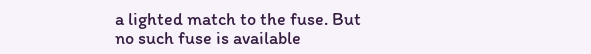a lighted match to the fuse. But no such fuse is available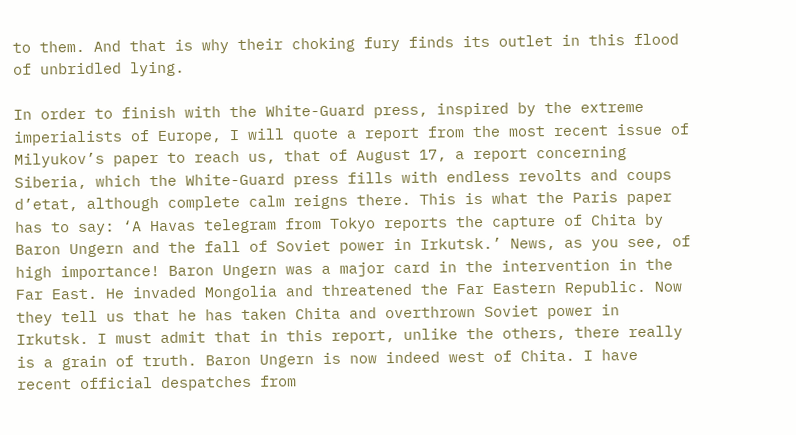to them. And that is why their choking fury finds its outlet in this flood of unbridled lying.

In order to finish with the White-Guard press, inspired by the extreme imperialists of Europe, I will quote a report from the most recent issue of Milyukov’s paper to reach us, that of August 17, a report concerning Siberia, which the White-Guard press fills with endless revolts and coups d’etat, although complete calm reigns there. This is what the Paris paper has to say: ‘A Havas telegram from Tokyo reports the capture of Chita by Baron Ungern and the fall of Soviet power in Irkutsk.’ News, as you see, of high importance! Baron Ungern was a major card in the intervention in the Far East. He invaded Mongolia and threatened the Far Eastern Republic. Now they tell us that he has taken Chita and overthrown Soviet power in Irkutsk. I must admit that in this report, unlike the others, there really is a grain of truth. Baron Ungern is now indeed west of Chita. I have recent official despatches from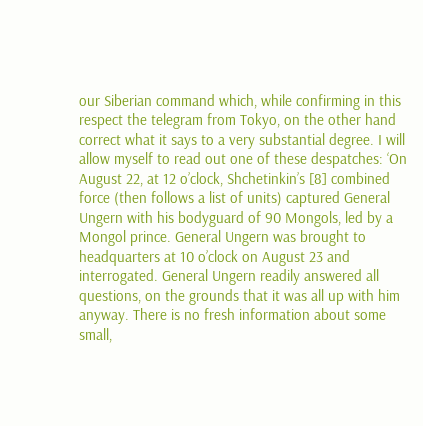our Siberian command which, while confirming in this respect the telegram from Tokyo, on the other hand correct what it says to a very substantial degree. I will allow myself to read out one of these despatches: ‘On August 22, at 12 o’clock, Shchetinkin’s [8] combined force (then follows a list of units) captured General Ungern with his bodyguard of 90 Mongols, led by a Mongol prince. General Ungern was brought to headquarters at 10 o’clock on August 23 and interrogated. General Ungern readily answered all questions, on the grounds that it was all up with him anyway. There is no fresh information about some small,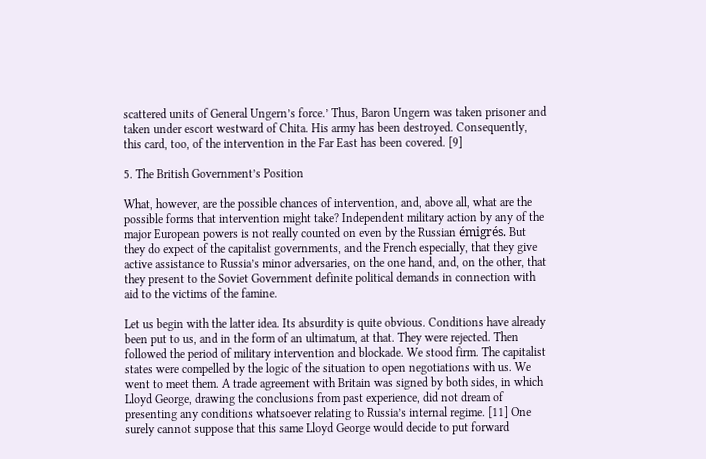scattered units of General Ungern’s force.’ Thus, Baron Ungern was taken prisoner and taken under escort westward of Chita. His army has been destroyed. Consequently, this card, too, of the intervention in the Far East has been covered. [9]

5. The British Government’s Position

What, however, are the possible chances of intervention, and, above all, what are the possible forms that intervention might take? Independent military action by any of the major European powers is not really counted on even by the Russian émigrés. But they do expect of the capitalist governments, and the French especially, that they give active assistance to Russia’s minor adversaries, on the one hand, and, on the other, that they present to the Soviet Government definite political demands in connection with aid to the victims of the famine.

Let us begin with the latter idea. Its absurdity is quite obvious. Conditions have already been put to us, and in the form of an ultimatum, at that. They were rejected. Then followed the period of military intervention and blockade. We stood firm. The capitalist states were compelled by the logic of the situation to open negotiations with us. We went to meet them. A trade agreement with Britain was signed by both sides, in which Lloyd George, drawing the conclusions from past experience, did not dream of presenting any conditions whatsoever relating to Russia’s internal regime. [11] One surely cannot suppose that this same Lloyd George would decide to put forward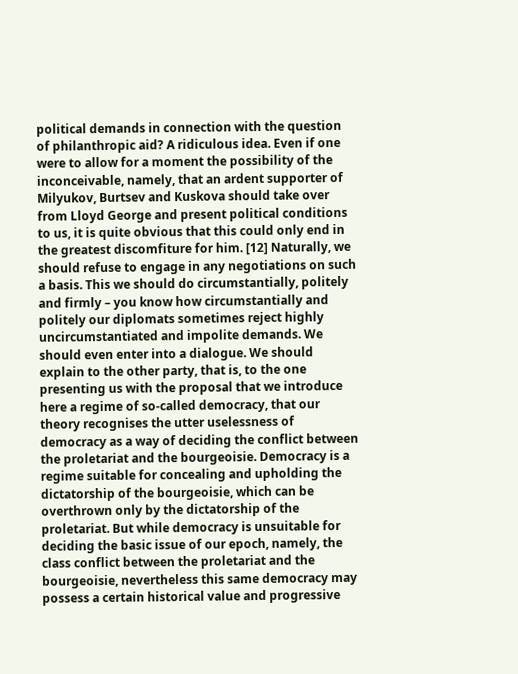political demands in connection with the question of philanthropic aid? A ridiculous idea. Even if one were to allow for a moment the possibility of the inconceivable, namely, that an ardent supporter of Milyukov, Burtsev and Kuskova should take over from Lloyd George and present political conditions to us, it is quite obvious that this could only end in the greatest discomfiture for him. [12] Naturally, we should refuse to engage in any negotiations on such a basis. This we should do circumstantially, politely and firmly – you know how circumstantially and politely our diplomats sometimes reject highly uncircumstantiated and impolite demands. We should even enter into a dialogue. We should explain to the other party, that is, to the one presenting us with the proposal that we introduce here a regime of so-called democracy, that our theory recognises the utter uselessness of democracy as a way of deciding the conflict between the proletariat and the bourgeoisie. Democracy is a regime suitable for concealing and upholding the dictatorship of the bourgeoisie, which can be overthrown only by the dictatorship of the proletariat. But while democracy is unsuitable for deciding the basic issue of our epoch, namely, the class conflict between the proletariat and the bourgeoisie, nevertheless this same democracy may possess a certain historical value and progressive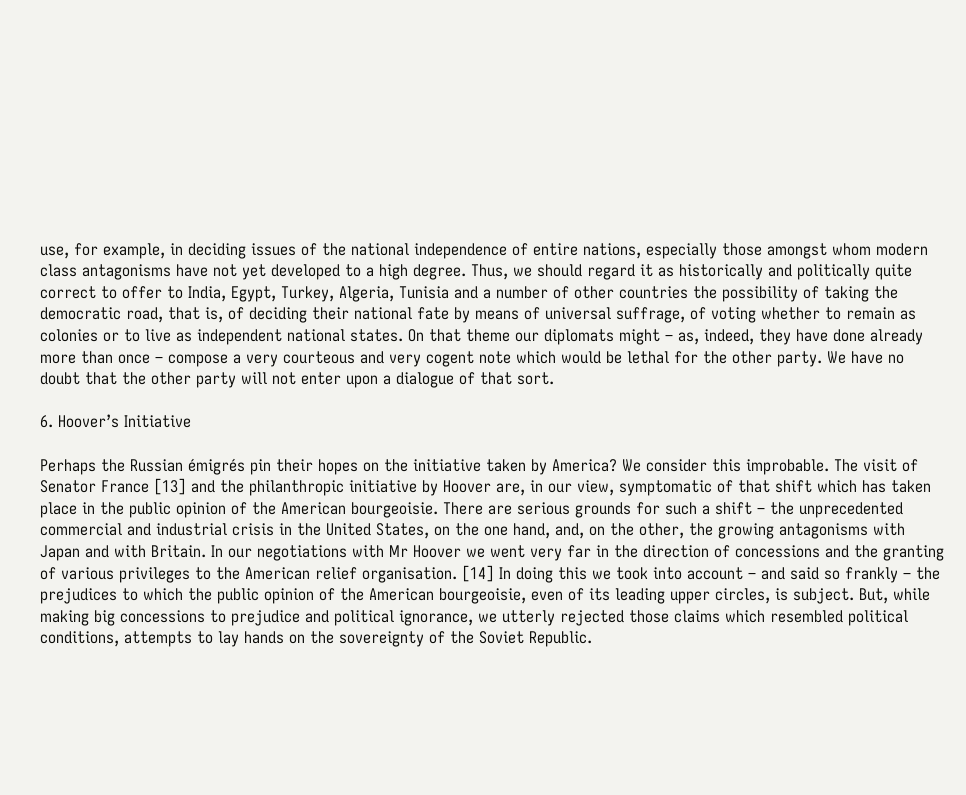use, for example, in deciding issues of the national independence of entire nations, especially those amongst whom modern class antagonisms have not yet developed to a high degree. Thus, we should regard it as historically and politically quite correct to offer to India, Egypt, Turkey, Algeria, Tunisia and a number of other countries the possibility of taking the democratic road, that is, of deciding their national fate by means of universal suffrage, of voting whether to remain as colonies or to live as independent national states. On that theme our diplomats might – as, indeed, they have done already more than once – compose a very courteous and very cogent note which would be lethal for the other party. We have no doubt that the other party will not enter upon a dialogue of that sort.

6. Hoover’s Initiative

Perhaps the Russian émigrés pin their hopes on the initiative taken by America? We consider this improbable. The visit of Senator France [13] and the philanthropic initiative by Hoover are, in our view, symptomatic of that shift which has taken place in the public opinion of the American bourgeoisie. There are serious grounds for such a shift – the unprecedented commercial and industrial crisis in the United States, on the one hand, and, on the other, the growing antagonisms with Japan and with Britain. In our negotiations with Mr Hoover we went very far in the direction of concessions and the granting of various privileges to the American relief organisation. [14] In doing this we took into account – and said so frankly – the prejudices to which the public opinion of the American bourgeoisie, even of its leading upper circles, is subject. But, while making big concessions to prejudice and political ignorance, we utterly rejected those claims which resembled political conditions, attempts to lay hands on the sovereignty of the Soviet Republic.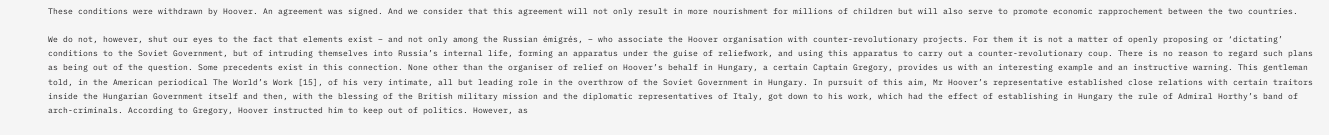These conditions were withdrawn by Hoover. An agreement was signed. And we consider that this agreement will not only result in more nourishment for millions of children but will also serve to promote economic rapprochement between the two countries.

We do not, however, shut our eyes to the fact that elements exist – and not only among the Russian émigrés, – who associate the Hoover organisation with counter-revolutionary projects. For them it is not a matter of openly proposing or ‘dictating’ conditions to the Soviet Government, but of intruding themselves into Russia’s internal life, forming an apparatus under the guise of reliefwork, and using this apparatus to carry out a counter-revolutionary coup. There is no reason to regard such plans as being out of the question. Some precedents exist in this connection. None other than the organiser of relief on Hoover’s behalf in Hungary, a certain Captain Gregory, provides us with an interesting example and an instructive warning. This gentleman told, in the American periodical The World’s Work [15], of his very intimate, all but leading role in the overthrow of the Soviet Government in Hungary. In pursuit of this aim, Mr Hoover’s representative established close relations with certain traitors inside the Hungarian Government itself and then, with the blessing of the British military mission and the diplomatic representatives of Italy, got down to his work, which had the effect of establishing in Hungary the rule of Admiral Horthy’s band of arch-criminals. According to Gregory, Hoover instructed him to keep out of politics. However, as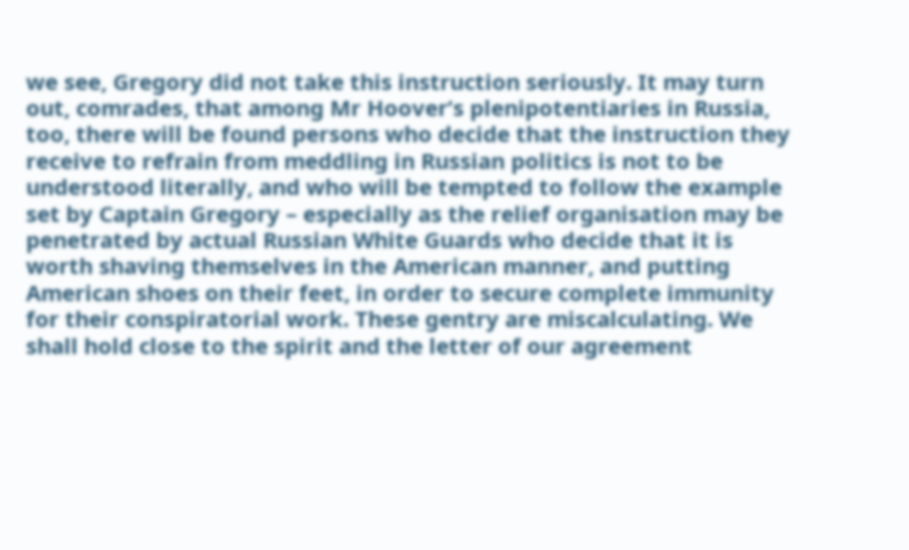we see, Gregory did not take this instruction seriously. It may turn out, comrades, that among Mr Hoover’s plenipotentiaries in Russia, too, there will be found persons who decide that the instruction they receive to refrain from meddling in Russian politics is not to be understood literally, and who will be tempted to follow the example set by Captain Gregory – especially as the relief organisation may be penetrated by actual Russian White Guards who decide that it is worth shaving themselves in the American manner, and putting American shoes on their feet, in order to secure complete immunity for their conspiratorial work. These gentry are miscalculating. We shall hold close to the spirit and the letter of our agreement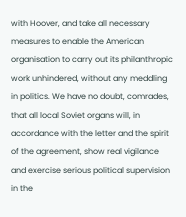with Hoover, and take all necessary measures to enable the American organisation to carry out its philanthropic work unhindered, without any meddling in politics. We have no doubt, comrades, that all local Soviet organs will, in accordance with the letter and the spirit of the agreement, show real vigilance and exercise serious political supervision in the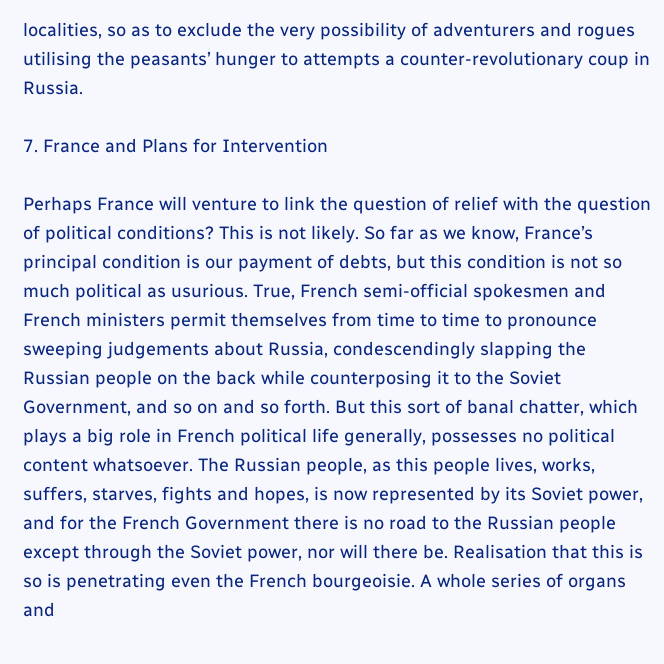localities, so as to exclude the very possibility of adventurers and rogues utilising the peasants’ hunger to attempts a counter-revolutionary coup in Russia.

7. France and Plans for Intervention

Perhaps France will venture to link the question of relief with the question of political conditions? This is not likely. So far as we know, France’s principal condition is our payment of debts, but this condition is not so much political as usurious. True, French semi-official spokesmen and French ministers permit themselves from time to time to pronounce sweeping judgements about Russia, condescendingly slapping the Russian people on the back while counterposing it to the Soviet Government, and so on and so forth. But this sort of banal chatter, which plays a big role in French political life generally, possesses no political content whatsoever. The Russian people, as this people lives, works, suffers, starves, fights and hopes, is now represented by its Soviet power, and for the French Government there is no road to the Russian people except through the Soviet power, nor will there be. Realisation that this is so is penetrating even the French bourgeoisie. A whole series of organs and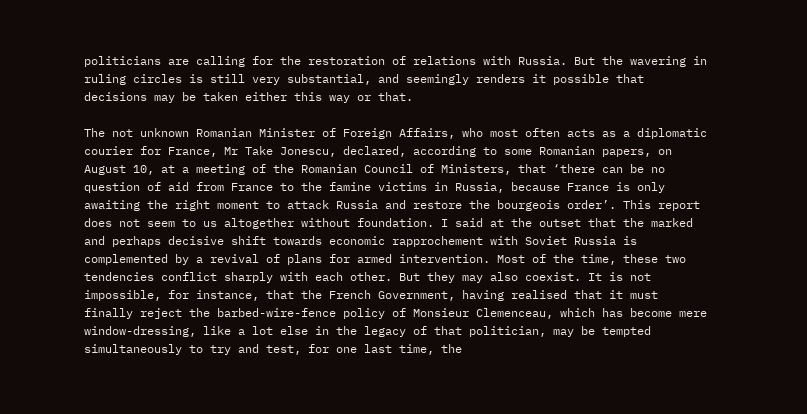politicians are calling for the restoration of relations with Russia. But the wavering in ruling circles is still very substantial, and seemingly renders it possible that decisions may be taken either this way or that.

The not unknown Romanian Minister of Foreign Affairs, who most often acts as a diplomatic courier for France, Mr Take Jonescu, declared, according to some Romanian papers, on August 10, at a meeting of the Romanian Council of Ministers, that ‘there can be no question of aid from France to the famine victims in Russia, because France is only awaiting the right moment to attack Russia and restore the bourgeois order’. This report does not seem to us altogether without foundation. I said at the outset that the marked and perhaps decisive shift towards economic rapprochement with Soviet Russia is complemented by a revival of plans for armed intervention. Most of the time, these two tendencies conflict sharply with each other. But they may also coexist. It is not impossible, for instance, that the French Government, having realised that it must finally reject the barbed-wire-fence policy of Monsieur Clemenceau, which has become mere window-dressing, like a lot else in the legacy of that politician, may be tempted simultaneously to try and test, for one last time, the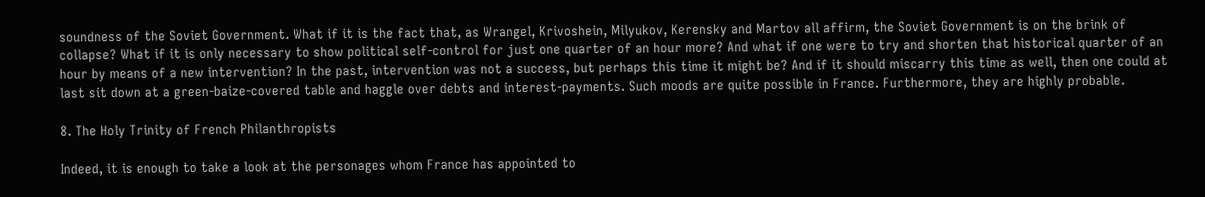soundness of the Soviet Government. What if it is the fact that, as Wrangel, Krivoshein, Milyukov, Kerensky and Martov all affirm, the Soviet Government is on the brink of collapse? What if it is only necessary to show political self-control for just one quarter of an hour more? And what if one were to try and shorten that historical quarter of an hour by means of a new intervention? In the past, intervention was not a success, but perhaps this time it might be? And if it should miscarry this time as well, then one could at last sit down at a green-baize-covered table and haggle over debts and interest-payments. Such moods are quite possible in France. Furthermore, they are highly probable.

8. The Holy Trinity of French Philanthropists

Indeed, it is enough to take a look at the personages whom France has appointed to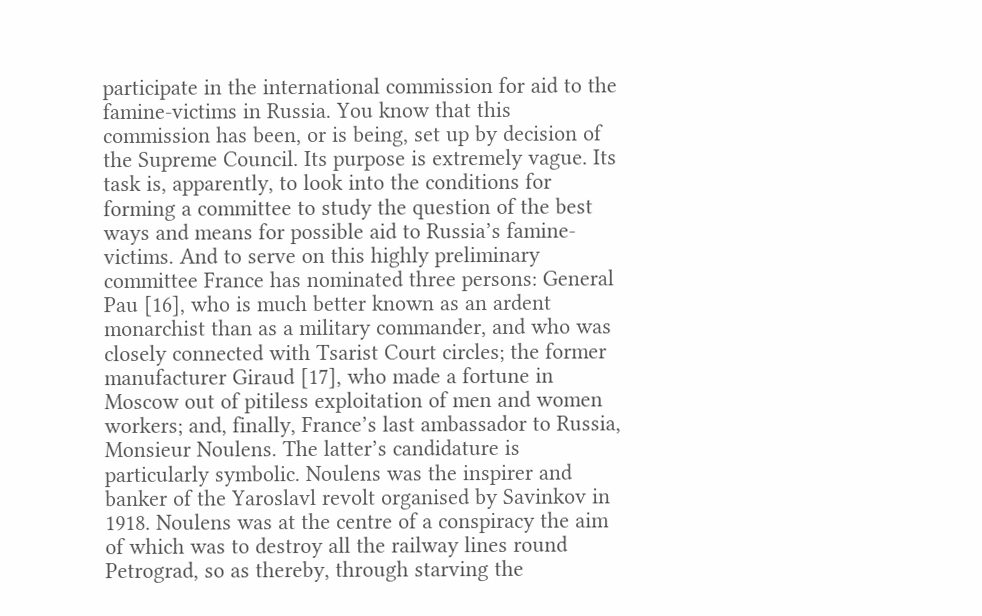participate in the international commission for aid to the famine-victims in Russia. You know that this commission has been, or is being, set up by decision of the Supreme Council. Its purpose is extremely vague. Its task is, apparently, to look into the conditions for forming a committee to study the question of the best ways and means for possible aid to Russia’s famine-victims. And to serve on this highly preliminary committee France has nominated three persons: General Pau [16], who is much better known as an ardent monarchist than as a military commander, and who was closely connected with Tsarist Court circles; the former manufacturer Giraud [17], who made a fortune in Moscow out of pitiless exploitation of men and women workers; and, finally, France’s last ambassador to Russia, Monsieur Noulens. The latter’s candidature is particularly symbolic. Noulens was the inspirer and banker of the Yaroslavl revolt organised by Savinkov in 1918. Noulens was at the centre of a conspiracy the aim of which was to destroy all the railway lines round Petrograd, so as thereby, through starving the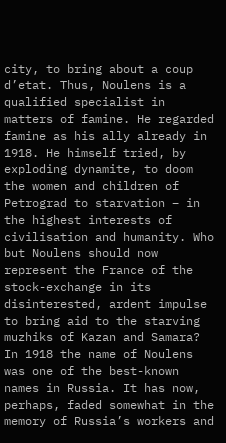city, to bring about a coup d’etat. Thus, Noulens is a qualified specialist in matters of famine. He regarded famine as his ally already in 1918. He himself tried, by exploding dynamite, to doom the women and children of Petrograd to starvation – in the highest interests of civilisation and humanity. Who but Noulens should now represent the France of the stock-exchange in its disinterested, ardent impulse to bring aid to the starving muzhiks of Kazan and Samara? In 1918 the name of Noulens was one of the best-known names in Russia. It has now, perhaps, faded somewhat in the memory of Russia’s workers and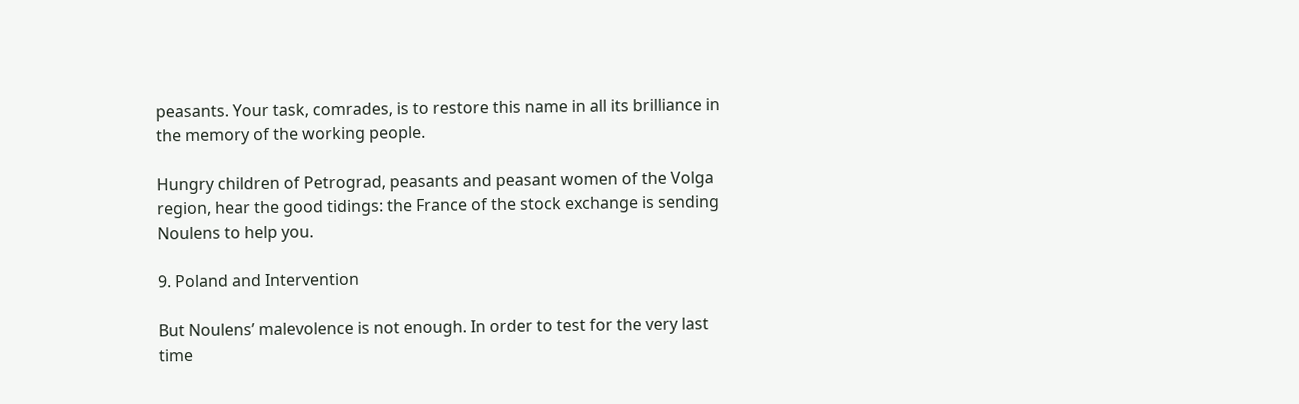peasants. Your task, comrades, is to restore this name in all its brilliance in the memory of the working people.

Hungry children of Petrograd, peasants and peasant women of the Volga region, hear the good tidings: the France of the stock exchange is sending Noulens to help you.

9. Poland and Intervention

But Noulens’ malevolence is not enough. In order to test for the very last time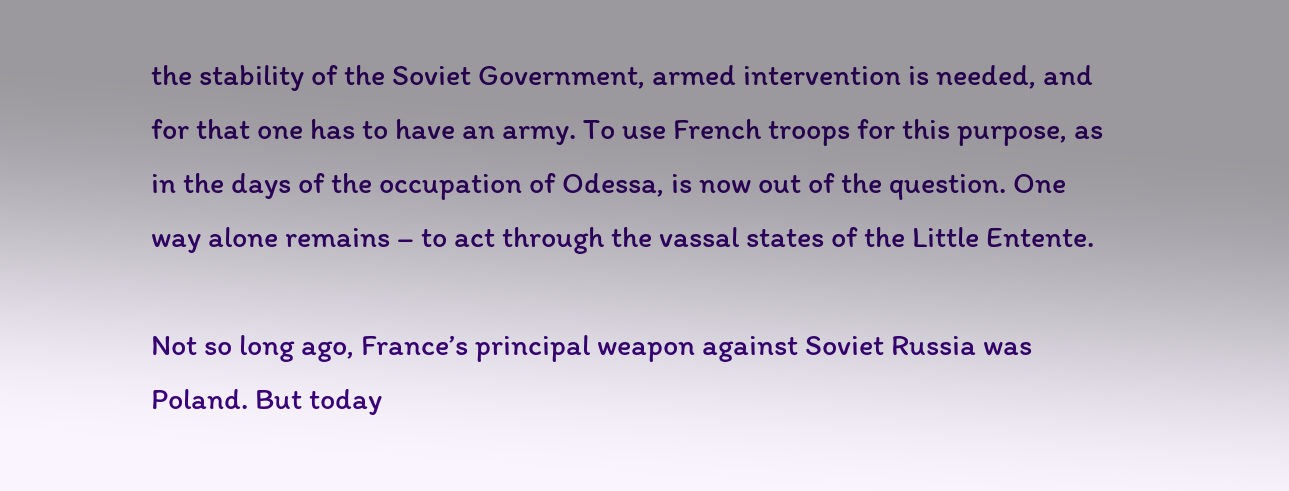the stability of the Soviet Government, armed intervention is needed, and for that one has to have an army. To use French troops for this purpose, as in the days of the occupation of Odessa, is now out of the question. One way alone remains – to act through the vassal states of the Little Entente.

Not so long ago, France’s principal weapon against Soviet Russia was Poland. But today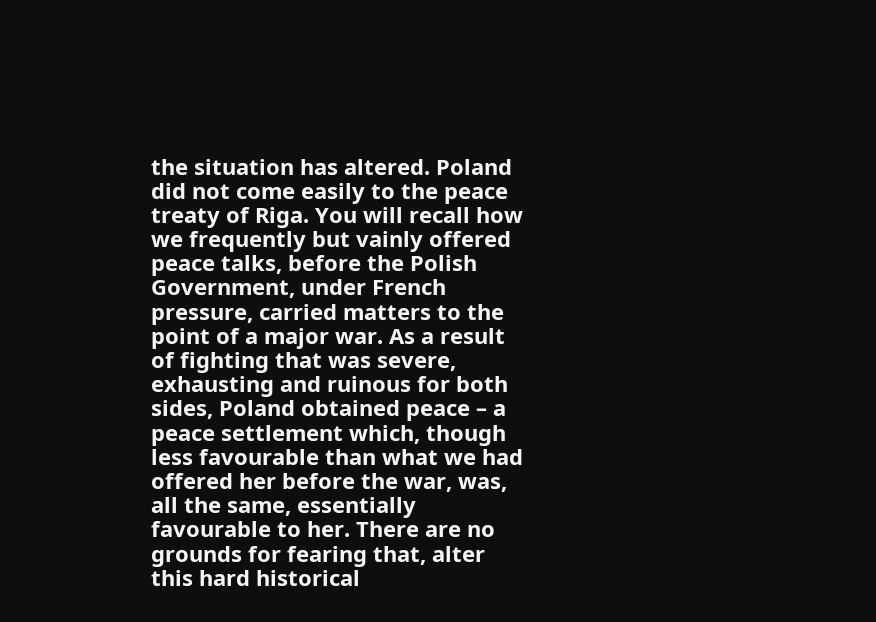the situation has altered. Poland did not come easily to the peace treaty of Riga. You will recall how we frequently but vainly offered peace talks, before the Polish Government, under French pressure, carried matters to the point of a major war. As a result of fighting that was severe, exhausting and ruinous for both sides, Poland obtained peace – a peace settlement which, though less favourable than what we had offered her before the war, was, all the same, essentially favourable to her. There are no grounds for fearing that, alter this hard historical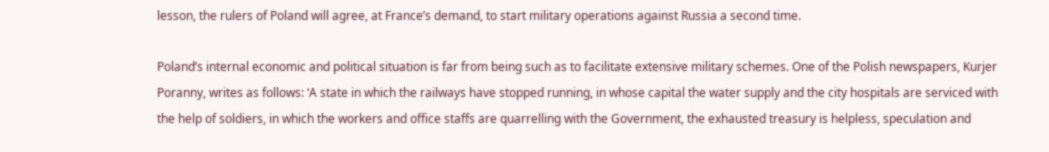lesson, the rulers of Poland will agree, at France’s demand, to start military operations against Russia a second time.

Poland’s internal economic and political situation is far from being such as to facilitate extensive military schemes. One of the Polish newspapers, Kurjer Poranny, writes as follows: ‘A state in which the railways have stopped running, in whose capital the water supply and the city hospitals are serviced with the help of soldiers, in which the workers and office staffs are quarrelling with the Government, the exhausted treasury is helpless, speculation and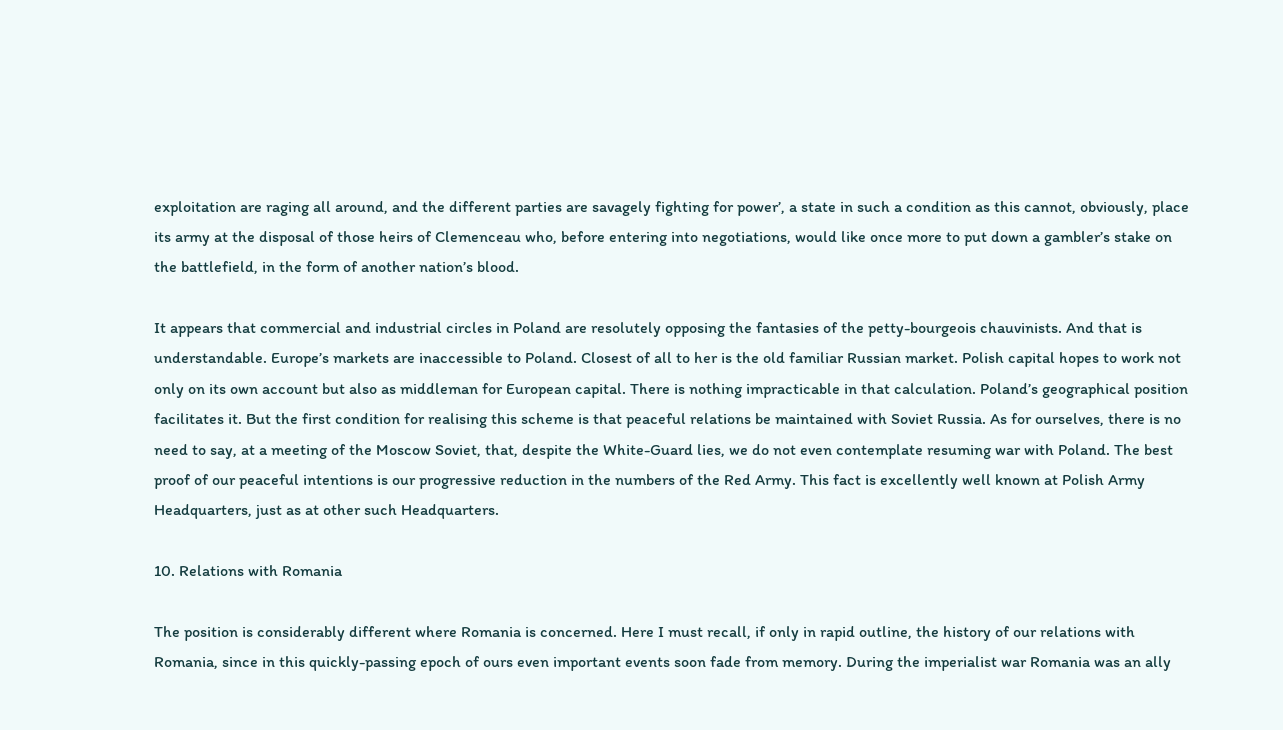exploitation are raging all around, and the different parties are savagely fighting for power’, a state in such a condition as this cannot, obviously, place its army at the disposal of those heirs of Clemenceau who, before entering into negotiations, would like once more to put down a gambler’s stake on the battlefield, in the form of another nation’s blood.

It appears that commercial and industrial circles in Poland are resolutely opposing the fantasies of the petty-bourgeois chauvinists. And that is understandable. Europe’s markets are inaccessible to Poland. Closest of all to her is the old familiar Russian market. Polish capital hopes to work not only on its own account but also as middleman for European capital. There is nothing impracticable in that calculation. Poland’s geographical position facilitates it. But the first condition for realising this scheme is that peaceful relations be maintained with Soviet Russia. As for ourselves, there is no need to say, at a meeting of the Moscow Soviet, that, despite the White-Guard lies, we do not even contemplate resuming war with Poland. The best proof of our peaceful intentions is our progressive reduction in the numbers of the Red Army. This fact is excellently well known at Polish Army Headquarters, just as at other such Headquarters.

10. Relations with Romania

The position is considerably different where Romania is concerned. Here I must recall, if only in rapid outline, the history of our relations with Romania, since in this quickly-passing epoch of ours even important events soon fade from memory. During the imperialist war Romania was an ally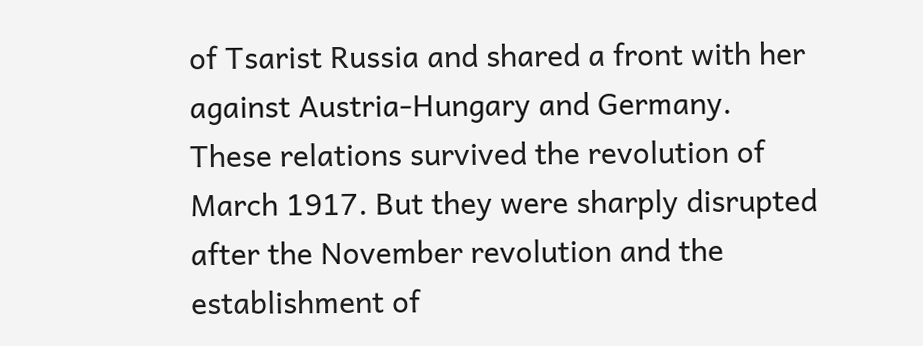of Tsarist Russia and shared a front with her against Austria-Hungary and Germany. These relations survived the revolution of March 1917. But they were sharply disrupted after the November revolution and the establishment of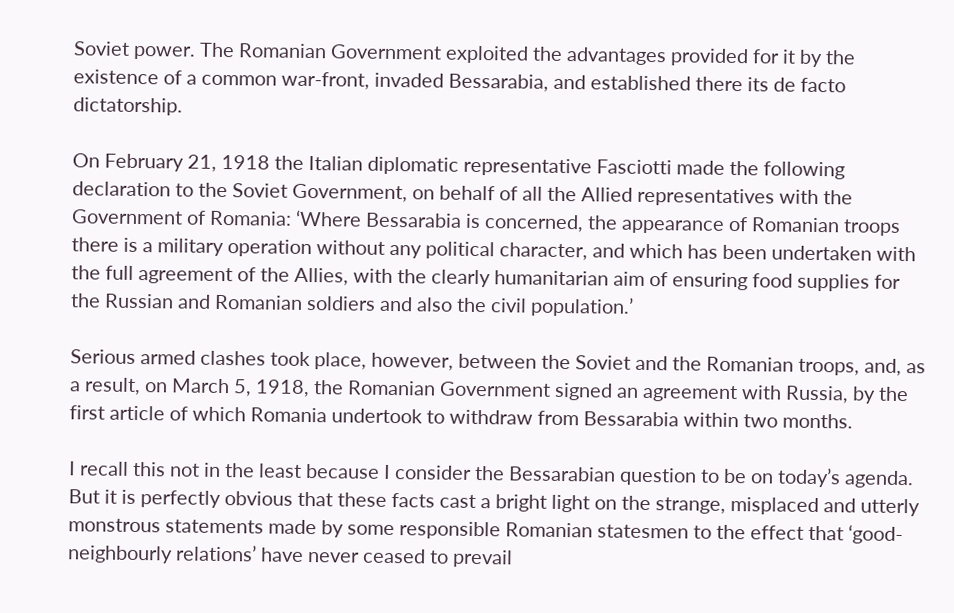Soviet power. The Romanian Government exploited the advantages provided for it by the existence of a common war-front, invaded Bessarabia, and established there its de facto dictatorship.

On February 21, 1918 the Italian diplomatic representative Fasciotti made the following declaration to the Soviet Government, on behalf of all the Allied representatives with the Government of Romania: ‘Where Bessarabia is concerned, the appearance of Romanian troops there is a military operation without any political character, and which has been undertaken with the full agreement of the Allies, with the clearly humanitarian aim of ensuring food supplies for the Russian and Romanian soldiers and also the civil population.’

Serious armed clashes took place, however, between the Soviet and the Romanian troops, and, as a result, on March 5, 1918, the Romanian Government signed an agreement with Russia, by the first article of which Romania undertook to withdraw from Bessarabia within two months.

I recall this not in the least because I consider the Bessarabian question to be on today’s agenda. But it is perfectly obvious that these facts cast a bright light on the strange, misplaced and utterly monstrous statements made by some responsible Romanian statesmen to the effect that ‘good-neighbourly relations’ have never ceased to prevail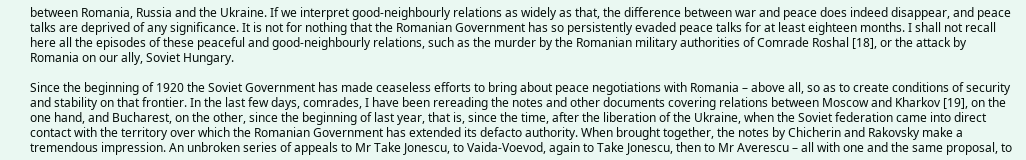between Romania, Russia and the Ukraine. If we interpret good-neighbourly relations as widely as that, the difference between war and peace does indeed disappear, and peace talks are deprived of any significance. It is not for nothing that the Romanian Government has so persistently evaded peace talks for at least eighteen months. I shall not recall here all the episodes of these peaceful and good-neighbourly relations, such as the murder by the Romanian military authorities of Comrade Roshal [18], or the attack by Romania on our ally, Soviet Hungary.

Since the beginning of 1920 the Soviet Government has made ceaseless efforts to bring about peace negotiations with Romania – above all, so as to create conditions of security and stability on that frontier. In the last few days, comrades, I have been rereading the notes and other documents covering relations between Moscow and Kharkov [19], on the one hand, and Bucharest, on the other, since the beginning of last year, that is, since the time, after the liberation of the Ukraine, when the Soviet federation came into direct contact with the territory over which the Romanian Government has extended its defacto authority. When brought together, the notes by Chicherin and Rakovsky make a tremendous impression. An unbroken series of appeals to Mr Take Jonescu, to Vaida-Voevod, again to Take Jonescu, then to Mr Averescu – all with one and the same proposal, to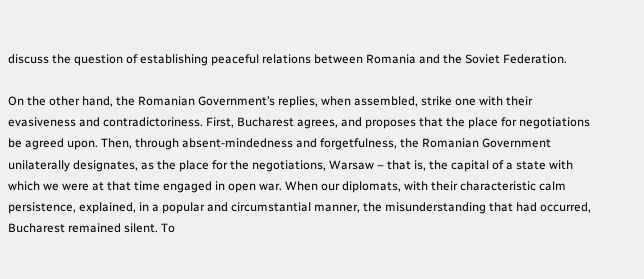discuss the question of establishing peaceful relations between Romania and the Soviet Federation.

On the other hand, the Romanian Government’s replies, when assembled, strike one with their evasiveness and contradictoriness. First, Bucharest agrees, and proposes that the place for negotiations be agreed upon. Then, through absent-mindedness and forgetfulness, the Romanian Government unilaterally designates, as the place for the negotiations, Warsaw – that is, the capital of a state with which we were at that time engaged in open war. When our diplomats, with their characteristic calm persistence, explained, in a popular and circumstantial manner, the misunderstanding that had occurred, Bucharest remained silent. To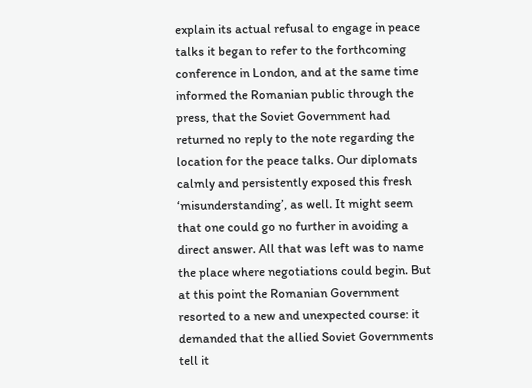explain its actual refusal to engage in peace talks it began to refer to the forthcoming conference in London, and at the same time informed the Romanian public through the press, that the Soviet Government had returned no reply to the note regarding the location for the peace talks. Our diplomats calmly and persistently exposed this fresh ‘misunderstanding’, as well. It might seem that one could go no further in avoiding a direct answer. All that was left was to name the place where negotiations could begin. But at this point the Romanian Government resorted to a new and unexpected course: it demanded that the allied Soviet Governments tell it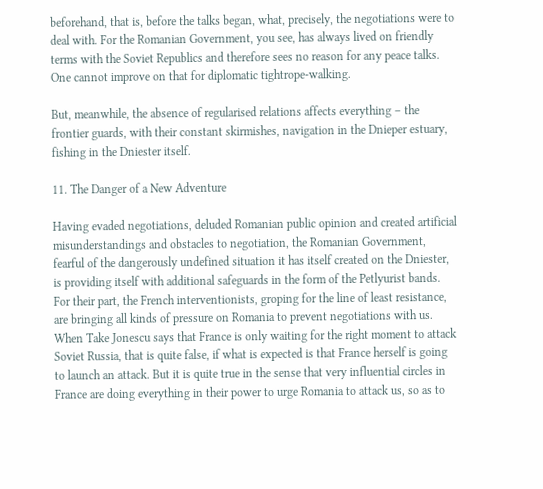beforehand, that is, before the talks began, what, precisely, the negotiations were to deal with. For the Romanian Government, you see, has always lived on friendly terms with the Soviet Republics and therefore sees no reason for any peace talks. One cannot improve on that for diplomatic tightrope-walking.

But, meanwhile, the absence of regularised relations affects everything – the frontier guards, with their constant skirmishes, navigation in the Dnieper estuary, fishing in the Dniester itself.

11. The Danger of a New Adventure

Having evaded negotiations, deluded Romanian public opinion and created artificial misunderstandings and obstacles to negotiation, the Romanian Government, fearful of the dangerously undefined situation it has itself created on the Dniester, is providing itself with additional safeguards in the form of the Petlyurist bands. For their part, the French interventionists, groping for the line of least resistance, are bringing all kinds of pressure on Romania to prevent negotiations with us. When Take Jonescu says that France is only waiting for the right moment to attack Soviet Russia, that is quite false, if what is expected is that France herself is going to launch an attack. But it is quite true in the sense that very influential circles in France are doing everything in their power to urge Romania to attack us, so as to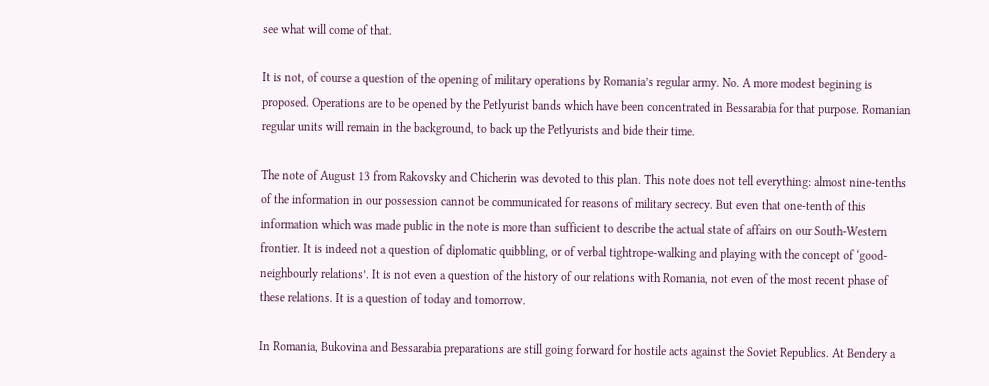see what will come of that.

It is not, of course a question of the opening of military operations by Romania’s regular army. No. A more modest begining is proposed. Operations are to be opened by the Petlyurist bands which have been concentrated in Bessarabia for that purpose. Romanian regular units will remain in the background, to back up the Petlyurists and bide their time.

The note of August 13 from Rakovsky and Chicherin was devoted to this plan. This note does not tell everything: almost nine-tenths of the information in our possession cannot be communicated for reasons of military secrecy. But even that one-tenth of this information which was made public in the note is more than sufficient to describe the actual state of affairs on our South-Western frontier. It is indeed not a question of diplomatic quibbling, or of verbal tightrope-walking and playing with the concept of ‘good-neighbourly relations’. It is not even a question of the history of our relations with Romania, not even of the most recent phase of these relations. It is a question of today and tomorrow.

In Romania, Bukovina and Bessarabia preparations are still going forward for hostile acts against the Soviet Republics. At Bendery a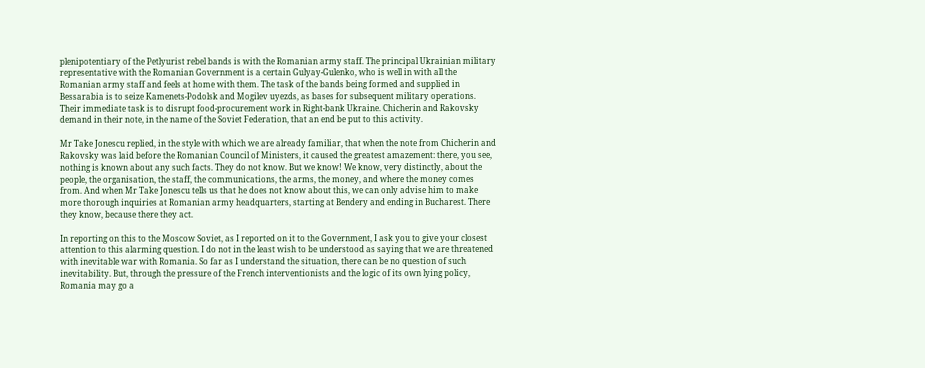plenipotentiary of the Petlyurist rebel bands is with the Romanian army staff. The principal Ukrainian military representative with the Romanian Government is a certain Gulyay-Gulenko, who is well in with all the Romanian army staff and feels at home with them. The task of the bands being formed and supplied in Bessarabia is to seize Kamenets-Podolsk and Mogilev uyezds, as bases for subsequent military operations. Their immediate task is to disrupt food-procurement work in Right-bank Ukraine. Chicherin and Rakovsky demand in their note, in the name of the Soviet Federation, that an end be put to this activity.

Mr Take Jonescu replied, in the style with which we are already familiar, that when the note from Chicherin and Rakovsky was laid before the Romanian Council of Ministers, it caused the greatest amazement: there, you see, nothing is known about any such facts. They do not know. But we know! We know, very distinctly, about the people, the organisation, the staff, the communications, the arms, the money, and where the money comes from. And when Mr Take Jonescu tells us that he does not know about this, we can only advise him to make more thorough inquiries at Romanian army headquarters, starting at Bendery and ending in Bucharest. There they know, because there they act.

In reporting on this to the Moscow Soviet, as I reported on it to the Government, I ask you to give your closest attention to this alarming question. I do not in the least wish to be understood as saying that we are threatened with inevitable war with Romania. So far as I understand the situation, there can be no question of such inevitability. But, through the pressure of the French interventionists and the logic of its own lying policy, Romania may go a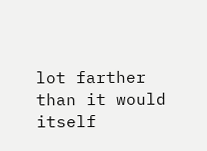lot farther than it would itself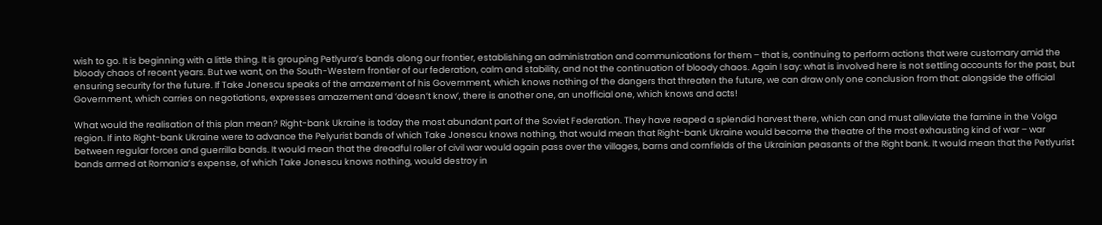wish to go. It is beginning with a little thing. It is grouping Petlyura’s bands along our frontier, establishing an administration and communications for them – that is, continuing to perform actions that were customary amid the bloody chaos of recent years. But we want, on the South-Western frontier of our federation, calm and stability, and not the continuation of bloody chaos. Again I say: what is involved here is not settling accounts for the past, but ensuring security for the future. If Take Jonescu speaks of the amazement of his Government, which knows nothing of the dangers that threaten the future, we can draw only one conclusion from that: alongside the official Government, which carries on negotiations, expresses amazement and ‘doesn’t know’, there is another one, an unofficial one, which knows and acts!

What would the realisation of this plan mean? Right-bank Ukraine is today the most abundant part of the Soviet Federation. They have reaped a splendid harvest there, which can and must alleviate the famine in the Volga region. If into Right-bank Ukraine were to advance the Pelyurist bands of which Take Jonescu knows nothing, that would mean that Right-bank Ukraine would become the theatre of the most exhausting kind of war – war between regular forces and guerrilla bands. It would mean that the dreadful roller of civil war would again pass over the villages, barns and cornfields of the Ukrainian peasants of the Right bank. It would mean that the Petlyurist bands armed at Romania’s expense, of which Take Jonescu knows nothing, would destroy in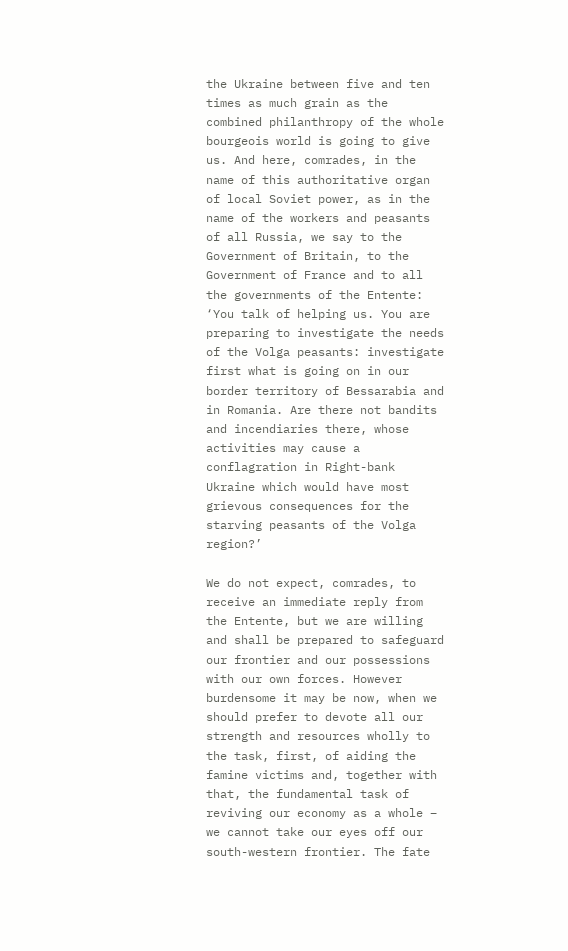the Ukraine between five and ten times as much grain as the combined philanthropy of the whole bourgeois world is going to give us. And here, comrades, in the name of this authoritative organ of local Soviet power, as in the name of the workers and peasants of all Russia, we say to the Government of Britain, to the Government of France and to all the governments of the Entente: ‘You talk of helping us. You are preparing to investigate the needs of the Volga peasants: investigate first what is going on in our border territory of Bessarabia and in Romania. Are there not bandits and incendiaries there, whose activities may cause a conflagration in Right-bank Ukraine which would have most grievous consequences for the starving peasants of the Volga region?’

We do not expect, comrades, to receive an immediate reply from the Entente, but we are willing and shall be prepared to safeguard our frontier and our possessions with our own forces. However burdensome it may be now, when we should prefer to devote all our strength and resources wholly to the task, first, of aiding the famine victims and, together with that, the fundamental task of reviving our economy as a whole – we cannot take our eyes off our south-western frontier. The fate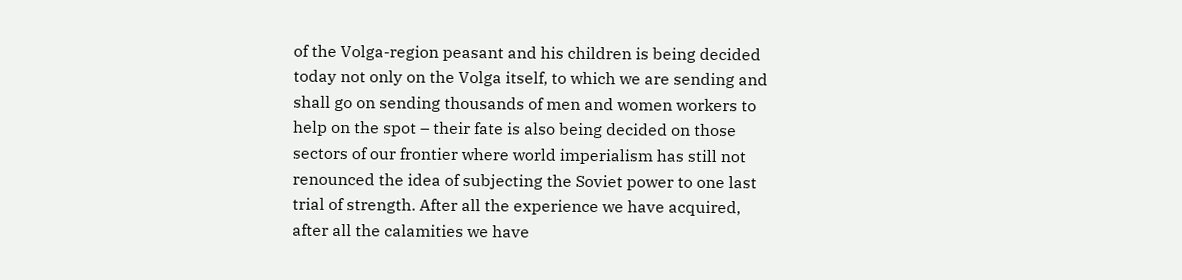of the Volga-region peasant and his children is being decided today not only on the Volga itself, to which we are sending and shall go on sending thousands of men and women workers to help on the spot – their fate is also being decided on those sectors of our frontier where world imperialism has still not renounced the idea of subjecting the Soviet power to one last trial of strength. After all the experience we have acquired, after all the calamities we have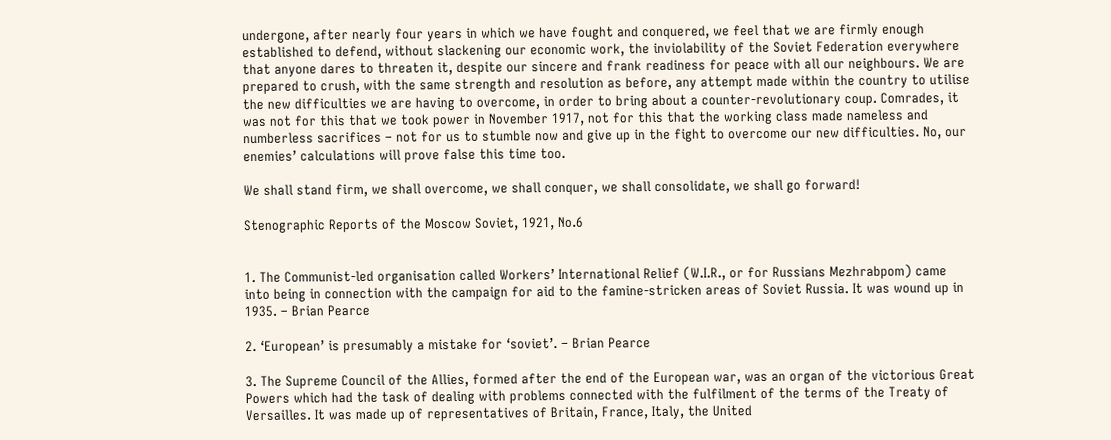undergone, after nearly four years in which we have fought and conquered, we feel that we are firmly enough established to defend, without slackening our economic work, the inviolability of the Soviet Federation everywhere that anyone dares to threaten it, despite our sincere and frank readiness for peace with all our neighbours. We are prepared to crush, with the same strength and resolution as before, any attempt made within the country to utilise the new difficulties we are having to overcome, in order to bring about a counter-revolutionary coup. Comrades, it was not for this that we took power in November 1917, not for this that the working class made nameless and numberless sacrifices – not for us to stumble now and give up in the fight to overcome our new difficulties. No, our enemies’ calculations will prove false this time too.

We shall stand firm, we shall overcome, we shall conquer, we shall consolidate, we shall go forward!

Stenographic Reports of the Moscow Soviet, 1921, No.6


1. The Communist-led organisation called Workers’ International Relief (W.I.R., or for Russians Mezhrabpom) came into being in connection with the campaign for aid to the famine-stricken areas of Soviet Russia. It was wound up in 1935. – Brian Pearce

2. ‘European’ is presumably a mistake for ‘soviet’. – Brian Pearce

3. The Supreme Council of the Allies, formed after the end of the European war, was an organ of the victorious Great Powers which had the task of dealing with problems connected with the fulfilment of the terms of the Treaty of Versailles. It was made up of representatives of Britain, France, Italy, the United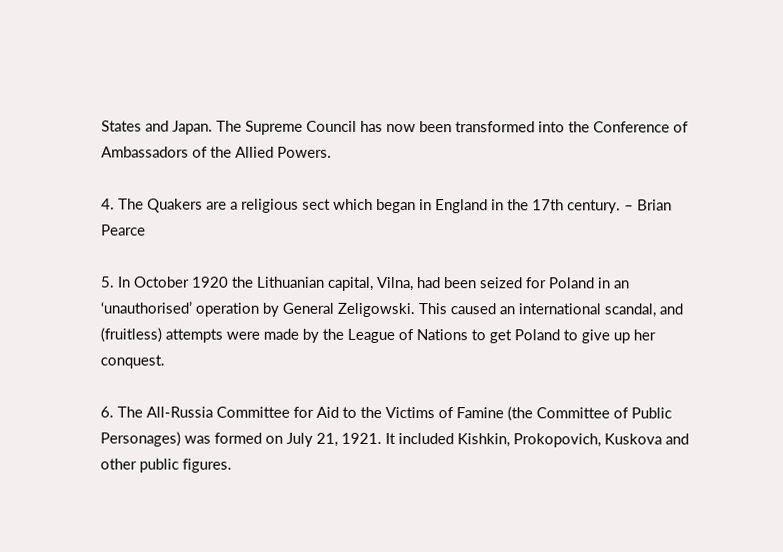States and Japan. The Supreme Council has now been transformed into the Conference of Ambassadors of the Allied Powers.

4. The Quakers are a religious sect which began in England in the 17th century. – Brian Pearce

5. In October 1920 the Lithuanian capital, Vilna, had been seized for Poland in an ‘unauthorised’ operation by General Zeligowski. This caused an international scandal, and (fruitless) attempts were made by the League of Nations to get Poland to give up her conquest.

6. The All-Russia Committee for Aid to the Victims of Famine (the Committee of Public Personages) was formed on July 21, 1921. It included Kishkin, Prokopovich, Kuskova and other public figures.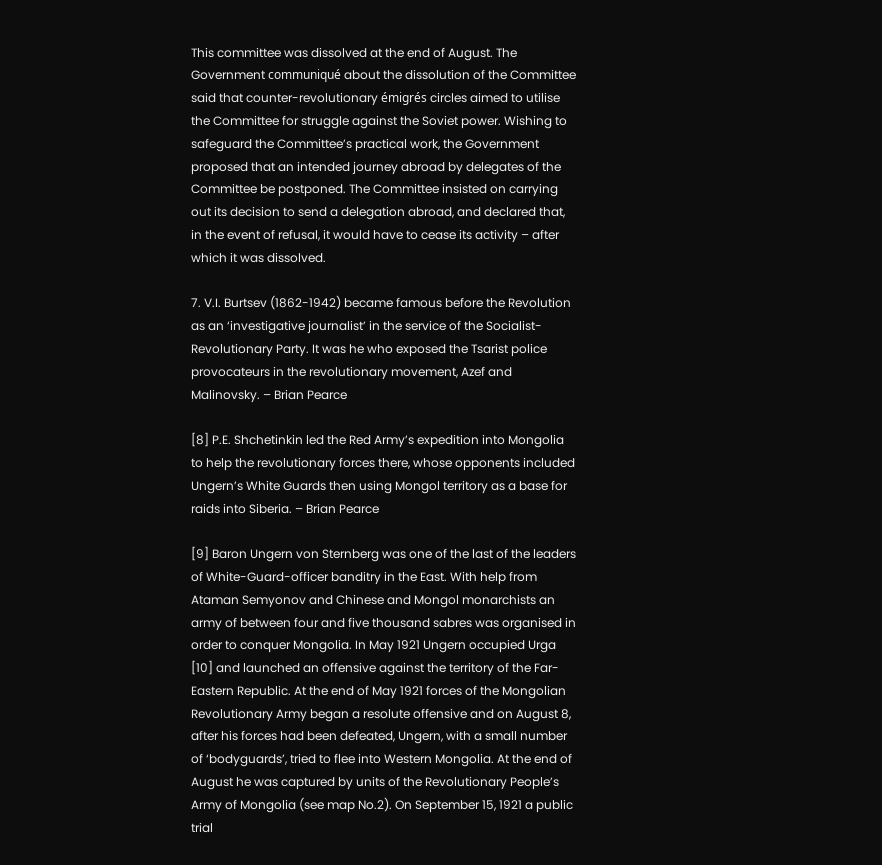This committee was dissolved at the end of August. The Government communiqué about the dissolution of the Committee said that counter-revolutionary émigrés circles aimed to utilise the Committee for struggle against the Soviet power. Wishing to safeguard the Committee’s practical work, the Government proposed that an intended journey abroad by delegates of the Committee be postponed. The Committee insisted on carrying out its decision to send a delegation abroad, and declared that, in the event of refusal, it would have to cease its activity – after which it was dissolved.

7. V.I. Burtsev (1862-1942) became famous before the Revolution as an ‘investigative journalist’ in the service of the Socialist-Revolutionary Party. It was he who exposed the Tsarist police provocateurs in the revolutionary movement, Azef and Malinovsky. – Brian Pearce

[8] P.E. Shchetinkin led the Red Army’s expedition into Mongolia to help the revolutionary forces there, whose opponents included Ungern’s White Guards then using Mongol territory as a base for raids into Siberia. – Brian Pearce

[9] Baron Ungern von Sternberg was one of the last of the leaders of White-Guard-officer banditry in the East. With help from Ataman Semyonov and Chinese and Mongol monarchists an army of between four and five thousand sabres was organised in order to conquer Mongolia. In May 1921 Ungern occupied Urga [10] and launched an offensive against the territory of the Far-Eastern Republic. At the end of May 1921 forces of the Mongolian Revolutionary Army began a resolute offensive and on August 8, after his forces had been defeated, Ungern, with a small number of ‘bodyguards’, tried to flee into Western Mongolia. At the end of August he was captured by units of the Revolutionary People’s Army of Mongolia (see map No.2). On September 15, 1921 a public trial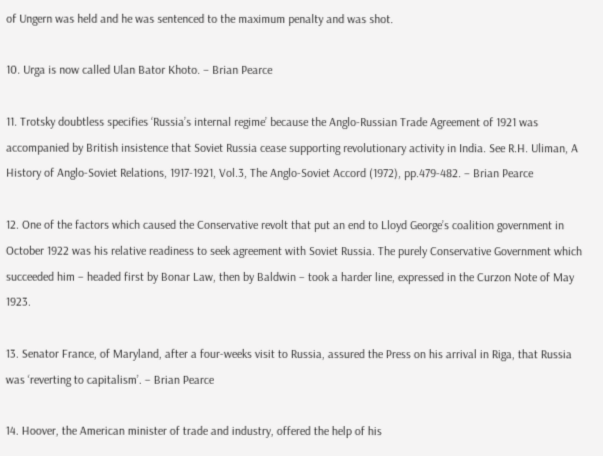of Ungern was held and he was sentenced to the maximum penalty and was shot.

10. Urga is now called Ulan Bator Khoto. – Brian Pearce

11. Trotsky doubtless specifies ‘Russia’s internal regime’ because the Anglo-Russian Trade Agreement of 1921 was accompanied by British insistence that Soviet Russia cease supporting revolutionary activity in India. See R.H. Uliman, A History of Anglo-Soviet Relations, 1917-1921, Vol.3, The Anglo-Soviet Accord (1972), pp.479-482. – Brian Pearce

12. One of the factors which caused the Conservative revolt that put an end to Lloyd George’s coalition government in October 1922 was his relative readiness to seek agreement with Soviet Russia. The purely Conservative Government which succeeded him – headed first by Bonar Law, then by Baldwin – took a harder line, expressed in the Curzon Note of May 1923.

13. Senator France, of Maryland, after a four-weeks visit to Russia, assured the Press on his arrival in Riga, that Russia was ‘reverting to capitalism’. – Brian Pearce

14. Hoover, the American minister of trade and industry, offered the help of his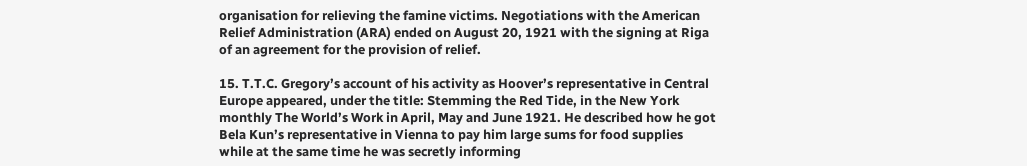organisation for relieving the famine victims. Negotiations with the American Relief Administration (ARA) ended on August 20, 1921 with the signing at Riga of an agreement for the provision of relief.

15. T.T.C. Gregory’s account of his activity as Hoover’s representative in Central Europe appeared, under the title: Stemming the Red Tide, in the New York monthly The World’s Work in April, May and June 1921. He described how he got Bela Kun’s representative in Vienna to pay him large sums for food supplies while at the same time he was secretly informing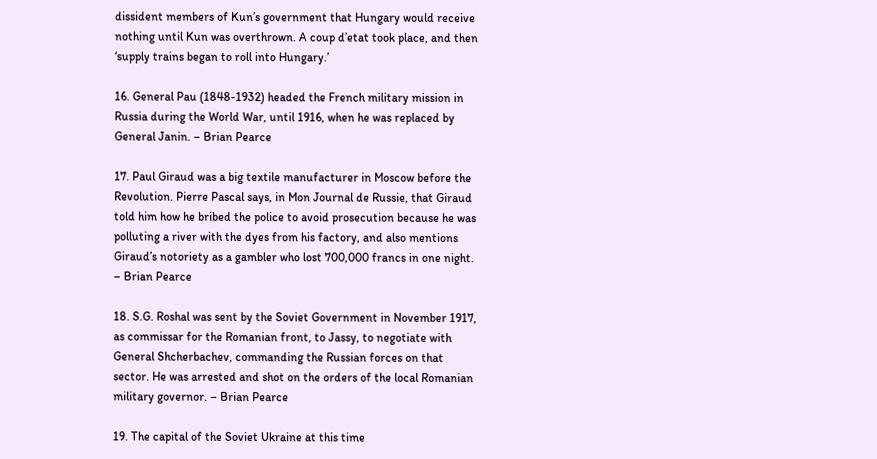dissident members of Kun’s government that Hungary would receive nothing until Kun was overthrown. A coup d’etat took place, and then ‘supply trains began to roll into Hungary.’

16. General Pau (1848-1932) headed the French military mission in Russia during the World War, until 1916, when he was replaced by General Janin. – Brian Pearce

17. Paul Giraud was a big textile manufacturer in Moscow before the Revolution. Pierre Pascal says, in Mon Journal de Russie, that Giraud told him how he bribed the police to avoid prosecution because he was polluting a river with the dyes from his factory, and also mentions Giraud’s notoriety as a gambler who lost 700,000 francs in one night. – Brian Pearce

18. S.G. Roshal was sent by the Soviet Government in November 1917, as commissar for the Romanian front, to Jassy, to negotiate with General Shcherbachev, commanding the Russian forces on that sector. He was arrested and shot on the orders of the local Romanian military governor. – Brian Pearce

19. The capital of the Soviet Ukraine at this time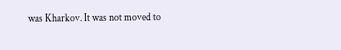was Kharkov. It was not moved to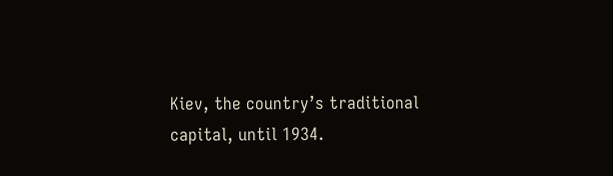Kiev, the country’s traditional capital, until 1934.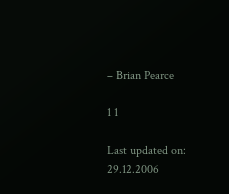– Brian Pearce

1 1

Last updated on: 29.12.2006